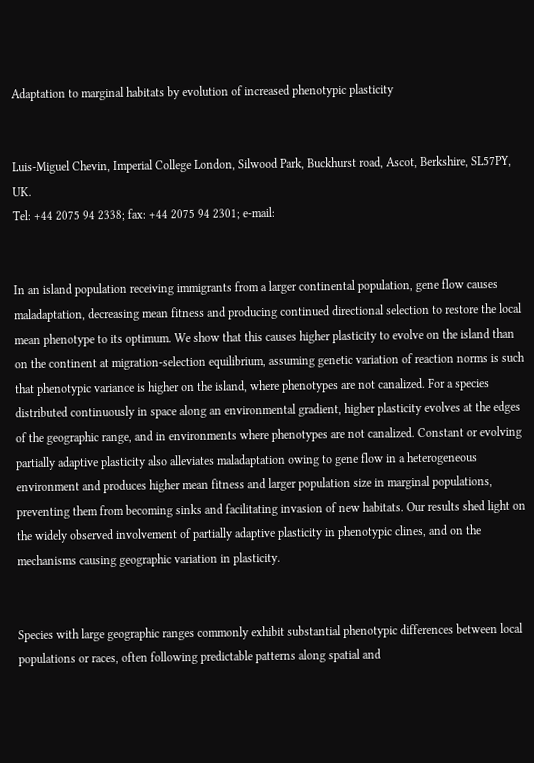Adaptation to marginal habitats by evolution of increased phenotypic plasticity


Luis-Miguel Chevin, Imperial College London, Silwood Park, Buckhurst road, Ascot, Berkshire, SL57PY, UK.
Tel: +44 2075 94 2338; fax: +44 2075 94 2301; e-mail:


In an island population receiving immigrants from a larger continental population, gene flow causes maladaptation, decreasing mean fitness and producing continued directional selection to restore the local mean phenotype to its optimum. We show that this causes higher plasticity to evolve on the island than on the continent at migration-selection equilibrium, assuming genetic variation of reaction norms is such that phenotypic variance is higher on the island, where phenotypes are not canalized. For a species distributed continuously in space along an environmental gradient, higher plasticity evolves at the edges of the geographic range, and in environments where phenotypes are not canalized. Constant or evolving partially adaptive plasticity also alleviates maladaptation owing to gene flow in a heterogeneous environment and produces higher mean fitness and larger population size in marginal populations, preventing them from becoming sinks and facilitating invasion of new habitats. Our results shed light on the widely observed involvement of partially adaptive plasticity in phenotypic clines, and on the mechanisms causing geographic variation in plasticity.


Species with large geographic ranges commonly exhibit substantial phenotypic differences between local populations or races, often following predictable patterns along spatial and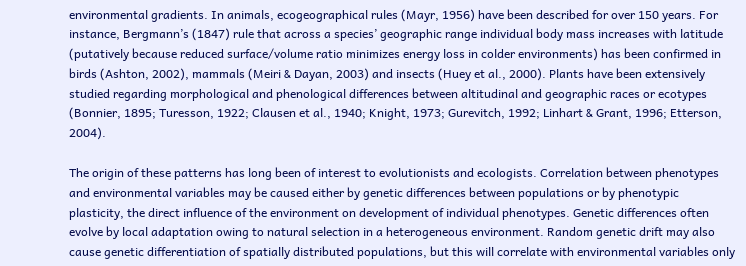environmental gradients. In animals, ecogeographical rules (Mayr, 1956) have been described for over 150 years. For instance, Bergmann’s (1847) rule that across a species’ geographic range individual body mass increases with latitude (putatively because reduced surface/volume ratio minimizes energy loss in colder environments) has been confirmed in birds (Ashton, 2002), mammals (Meiri & Dayan, 2003) and insects (Huey et al., 2000). Plants have been extensively studied regarding morphological and phenological differences between altitudinal and geographic races or ecotypes (Bonnier, 1895; Turesson, 1922; Clausen et al., 1940; Knight, 1973; Gurevitch, 1992; Linhart & Grant, 1996; Etterson, 2004).

The origin of these patterns has long been of interest to evolutionists and ecologists. Correlation between phenotypes and environmental variables may be caused either by genetic differences between populations or by phenotypic plasticity, the direct influence of the environment on development of individual phenotypes. Genetic differences often evolve by local adaptation owing to natural selection in a heterogeneous environment. Random genetic drift may also cause genetic differentiation of spatially distributed populations, but this will correlate with environmental variables only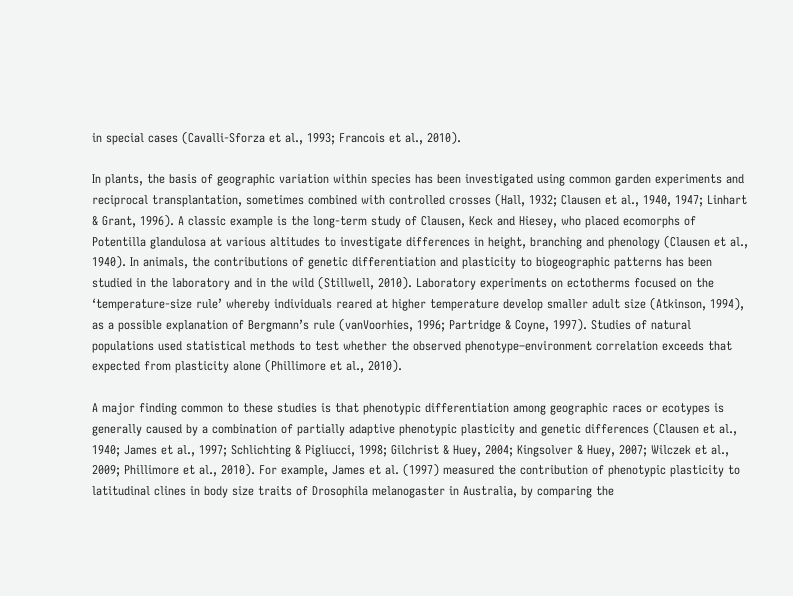in special cases (Cavalli-Sforza et al., 1993; Francois et al., 2010).

In plants, the basis of geographic variation within species has been investigated using common garden experiments and reciprocal transplantation, sometimes combined with controlled crosses (Hall, 1932; Clausen et al., 1940, 1947; Linhart & Grant, 1996). A classic example is the long-term study of Clausen, Keck and Hiesey, who placed ecomorphs of Potentilla glandulosa at various altitudes to investigate differences in height, branching and phenology (Clausen et al., 1940). In animals, the contributions of genetic differentiation and plasticity to biogeographic patterns has been studied in the laboratory and in the wild (Stillwell, 2010). Laboratory experiments on ectotherms focused on the ‘temperature-size rule’ whereby individuals reared at higher temperature develop smaller adult size (Atkinson, 1994), as a possible explanation of Bergmann’s rule (vanVoorhies, 1996; Partridge & Coyne, 1997). Studies of natural populations used statistical methods to test whether the observed phenotype–environment correlation exceeds that expected from plasticity alone (Phillimore et al., 2010).

A major finding common to these studies is that phenotypic differentiation among geographic races or ecotypes is generally caused by a combination of partially adaptive phenotypic plasticity and genetic differences (Clausen et al., 1940; James et al., 1997; Schlichting & Pigliucci, 1998; Gilchrist & Huey, 2004; Kingsolver & Huey, 2007; Wilczek et al., 2009; Phillimore et al., 2010). For example, James et al. (1997) measured the contribution of phenotypic plasticity to latitudinal clines in body size traits of Drosophila melanogaster in Australia, by comparing the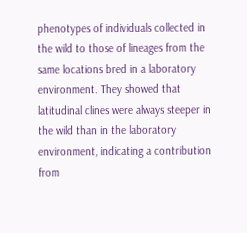phenotypes of individuals collected in the wild to those of lineages from the same locations bred in a laboratory environment. They showed that latitudinal clines were always steeper in the wild than in the laboratory environment, indicating a contribution from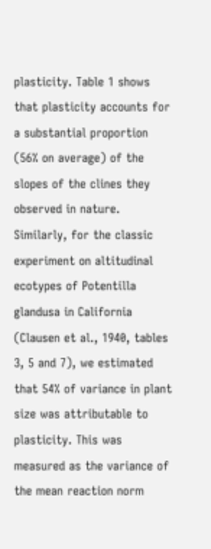plasticity. Table 1 shows that plasticity accounts for a substantial proportion (56% on average) of the slopes of the clines they observed in nature. Similarly, for the classic experiment on altitudinal ecotypes of Potentilla glandusa in California (Clausen et al., 1940, tables 3, 5 and 7), we estimated that 54% of variance in plant size was attributable to plasticity. This was measured as the variance of the mean reaction norm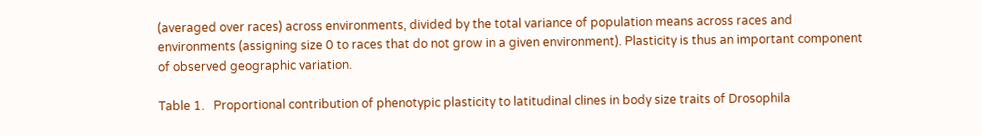(averaged over races) across environments, divided by the total variance of population means across races and environments (assigning size 0 to races that do not grow in a given environment). Plasticity is thus an important component of observed geographic variation.

Table 1.   Proportional contribution of phenotypic plasticity to latitudinal clines in body size traits of Drosophila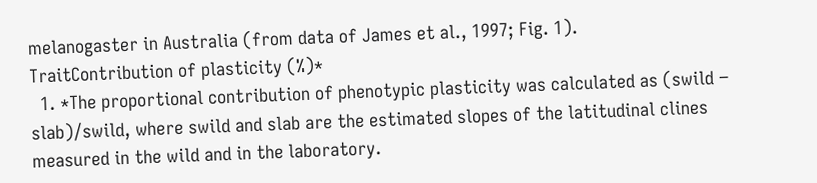melanogaster in Australia (from data of James et al., 1997; Fig. 1).
TraitContribution of plasticity (%)*
  1. *The proportional contribution of phenotypic plasticity was calculated as (swild − slab)/swild, where swild and slab are the estimated slopes of the latitudinal clines measured in the wild and in the laboratory.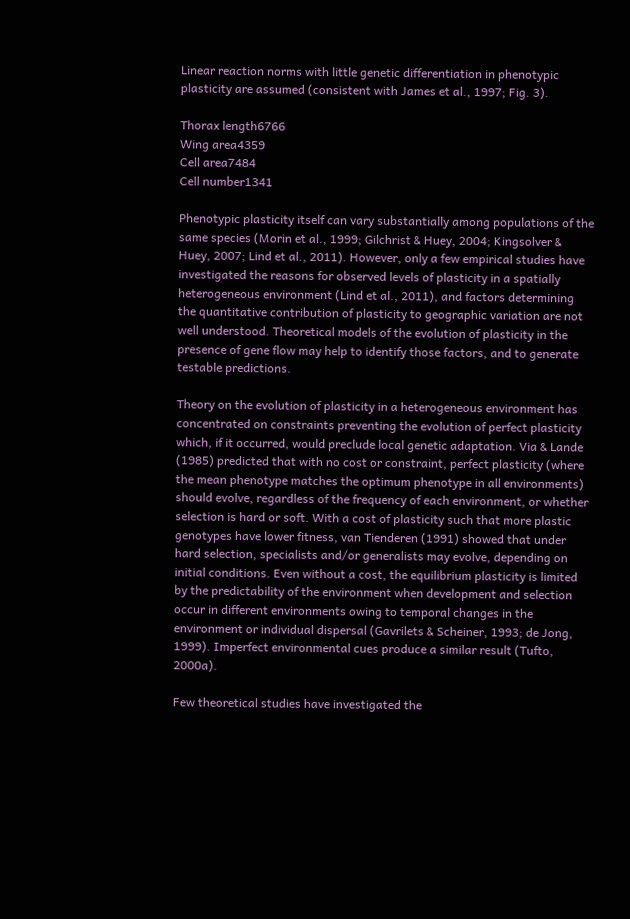Linear reaction norms with little genetic differentiation in phenotypic plasticity are assumed (consistent with James et al., 1997; Fig. 3).

Thorax length6766
Wing area4359
Cell area7484
Cell number1341

Phenotypic plasticity itself can vary substantially among populations of the same species (Morin et al., 1999; Gilchrist & Huey, 2004; Kingsolver & Huey, 2007; Lind et al., 2011). However, only a few empirical studies have investigated the reasons for observed levels of plasticity in a spatially heterogeneous environment (Lind et al., 2011), and factors determining the quantitative contribution of plasticity to geographic variation are not well understood. Theoretical models of the evolution of plasticity in the presence of gene flow may help to identify those factors, and to generate testable predictions.

Theory on the evolution of plasticity in a heterogeneous environment has concentrated on constraints preventing the evolution of perfect plasticity which, if it occurred, would preclude local genetic adaptation. Via & Lande (1985) predicted that with no cost or constraint, perfect plasticity (where the mean phenotype matches the optimum phenotype in all environments) should evolve, regardless of the frequency of each environment, or whether selection is hard or soft. With a cost of plasticity such that more plastic genotypes have lower fitness, van Tienderen (1991) showed that under hard selection, specialists and/or generalists may evolve, depending on initial conditions. Even without a cost, the equilibrium plasticity is limited by the predictability of the environment when development and selection occur in different environments owing to temporal changes in the environment or individual dispersal (Gavrilets & Scheiner, 1993; de Jong, 1999). Imperfect environmental cues produce a similar result (Tufto, 2000a).

Few theoretical studies have investigated the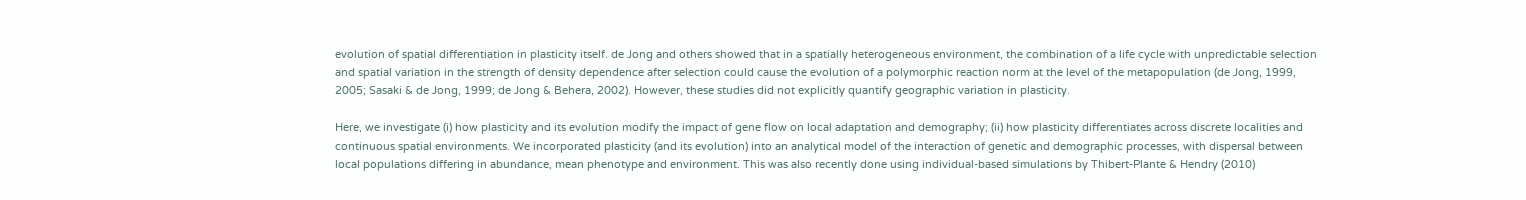evolution of spatial differentiation in plasticity itself. de Jong and others showed that in a spatially heterogeneous environment, the combination of a life cycle with unpredictable selection and spatial variation in the strength of density dependence after selection could cause the evolution of a polymorphic reaction norm at the level of the metapopulation (de Jong, 1999, 2005; Sasaki & de Jong, 1999; de Jong & Behera, 2002). However, these studies did not explicitly quantify geographic variation in plasticity.

Here, we investigate (i) how plasticity and its evolution modify the impact of gene flow on local adaptation and demography; (ii) how plasticity differentiates across discrete localities and continuous spatial environments. We incorporated plasticity (and its evolution) into an analytical model of the interaction of genetic and demographic processes, with dispersal between local populations differing in abundance, mean phenotype and environment. This was also recently done using individual-based simulations by Thibert-Plante & Hendry (2010)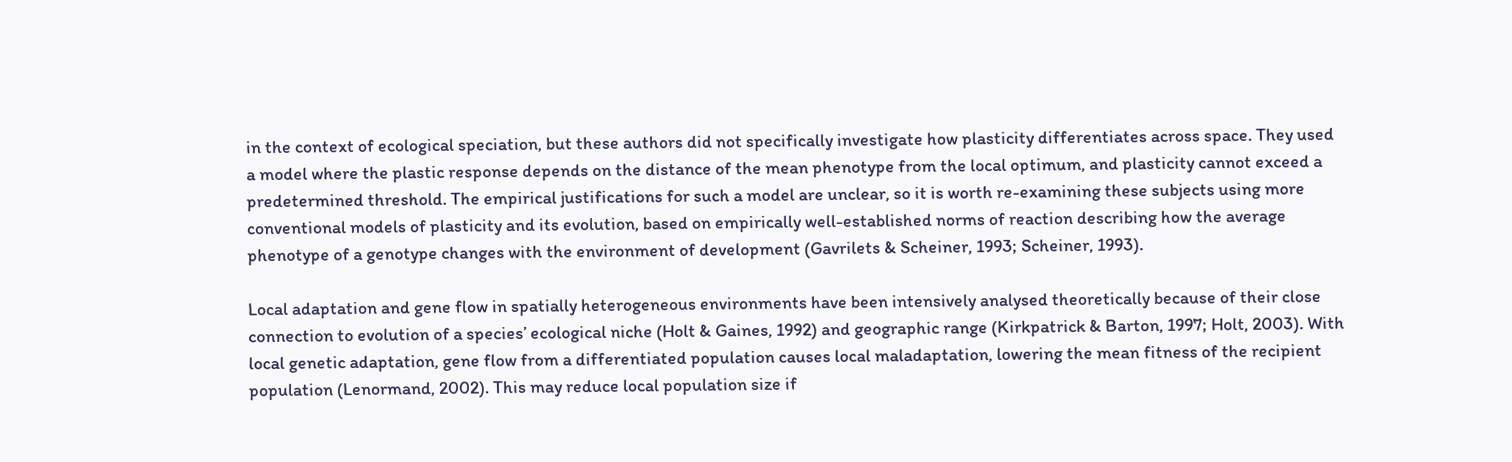in the context of ecological speciation, but these authors did not specifically investigate how plasticity differentiates across space. They used a model where the plastic response depends on the distance of the mean phenotype from the local optimum, and plasticity cannot exceed a predetermined threshold. The empirical justifications for such a model are unclear, so it is worth re-examining these subjects using more conventional models of plasticity and its evolution, based on empirically well-established norms of reaction describing how the average phenotype of a genotype changes with the environment of development (Gavrilets & Scheiner, 1993; Scheiner, 1993).

Local adaptation and gene flow in spatially heterogeneous environments have been intensively analysed theoretically because of their close connection to evolution of a species’ ecological niche (Holt & Gaines, 1992) and geographic range (Kirkpatrick & Barton, 1997; Holt, 2003). With local genetic adaptation, gene flow from a differentiated population causes local maladaptation, lowering the mean fitness of the recipient population (Lenormand, 2002). This may reduce local population size if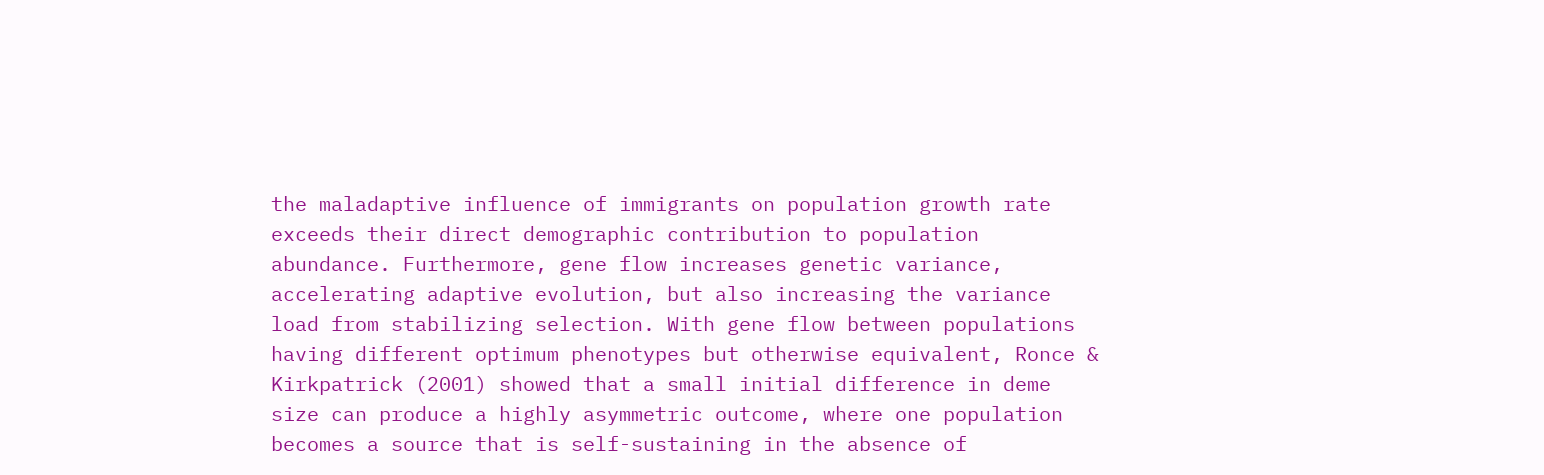the maladaptive influence of immigrants on population growth rate exceeds their direct demographic contribution to population abundance. Furthermore, gene flow increases genetic variance, accelerating adaptive evolution, but also increasing the variance load from stabilizing selection. With gene flow between populations having different optimum phenotypes but otherwise equivalent, Ronce & Kirkpatrick (2001) showed that a small initial difference in deme size can produce a highly asymmetric outcome, where one population becomes a source that is self-sustaining in the absence of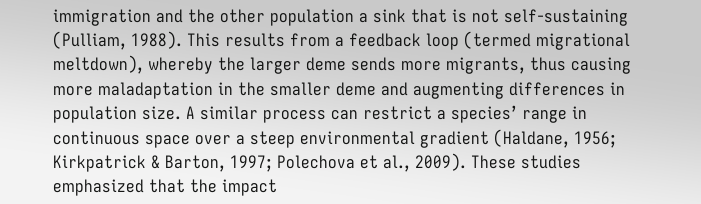immigration and the other population a sink that is not self-sustaining (Pulliam, 1988). This results from a feedback loop (termed migrational meltdown), whereby the larger deme sends more migrants, thus causing more maladaptation in the smaller deme and augmenting differences in population size. A similar process can restrict a species’ range in continuous space over a steep environmental gradient (Haldane, 1956; Kirkpatrick & Barton, 1997; Polechova et al., 2009). These studies emphasized that the impact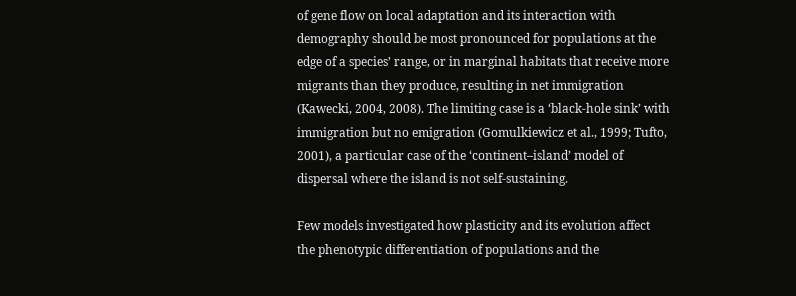of gene flow on local adaptation and its interaction with demography should be most pronounced for populations at the edge of a species’ range, or in marginal habitats that receive more migrants than they produce, resulting in net immigration (Kawecki, 2004, 2008). The limiting case is a ‘black-hole sink’ with immigration but no emigration (Gomulkiewicz et al., 1999; Tufto, 2001), a particular case of the ‘continent–island’ model of dispersal where the island is not self-sustaining.

Few models investigated how plasticity and its evolution affect the phenotypic differentiation of populations and the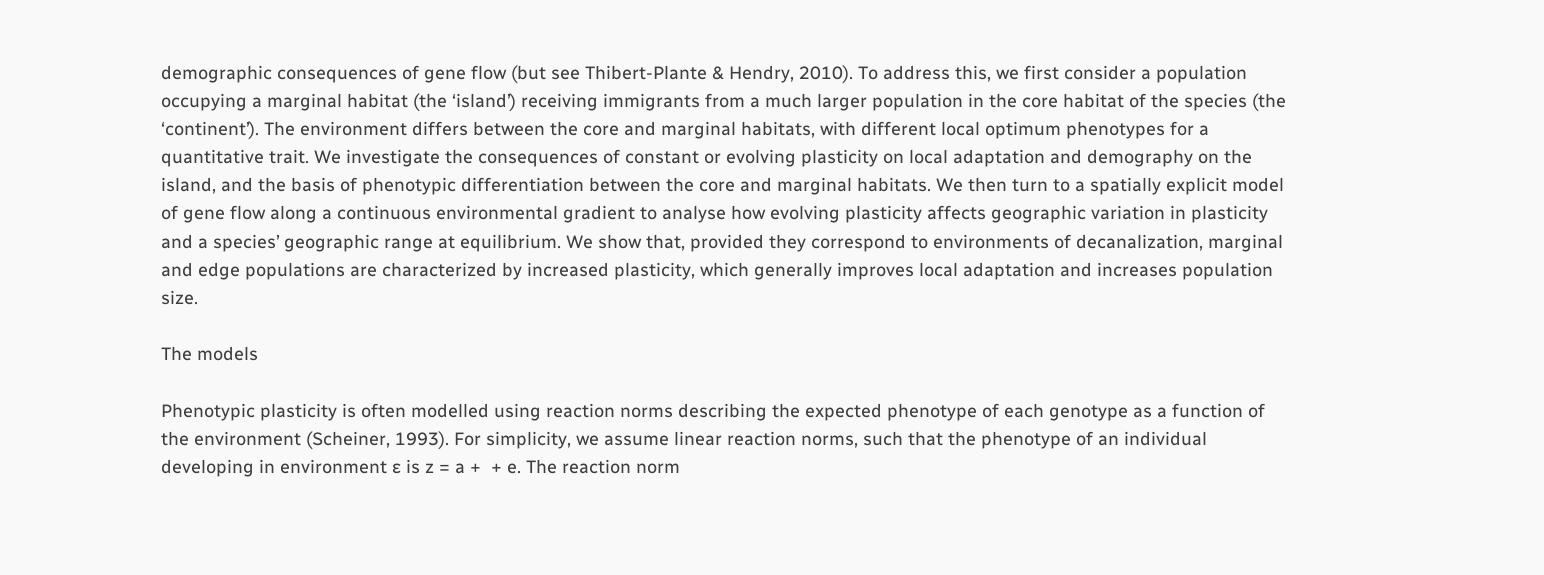demographic consequences of gene flow (but see Thibert-Plante & Hendry, 2010). To address this, we first consider a population occupying a marginal habitat (the ‘island’) receiving immigrants from a much larger population in the core habitat of the species (the ‘continent’). The environment differs between the core and marginal habitats, with different local optimum phenotypes for a quantitative trait. We investigate the consequences of constant or evolving plasticity on local adaptation and demography on the island, and the basis of phenotypic differentiation between the core and marginal habitats. We then turn to a spatially explicit model of gene flow along a continuous environmental gradient to analyse how evolving plasticity affects geographic variation in plasticity and a species’ geographic range at equilibrium. We show that, provided they correspond to environments of decanalization, marginal and edge populations are characterized by increased plasticity, which generally improves local adaptation and increases population size.

The models

Phenotypic plasticity is often modelled using reaction norms describing the expected phenotype of each genotype as a function of the environment (Scheiner, 1993). For simplicity, we assume linear reaction norms, such that the phenotype of an individual developing in environment ɛ is z = a +  + e. The reaction norm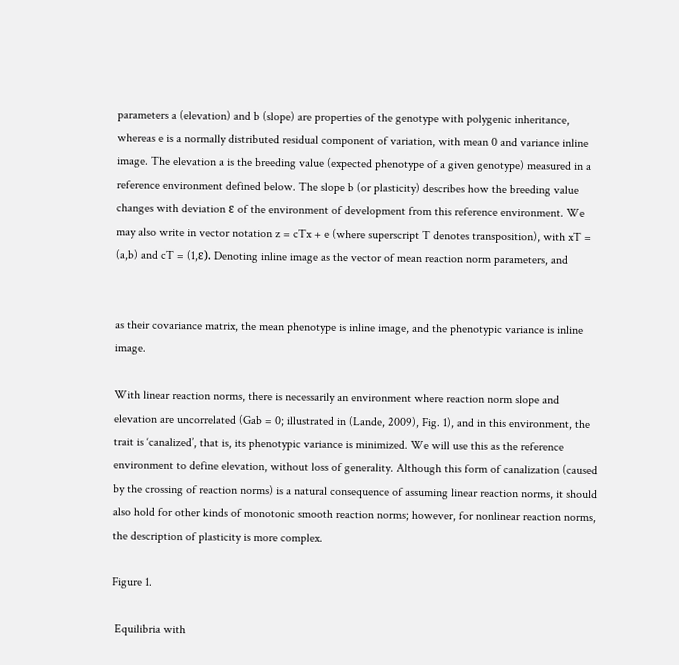parameters a (elevation) and b (slope) are properties of the genotype with polygenic inheritance, whereas e is a normally distributed residual component of variation, with mean 0 and variance inline image. The elevation a is the breeding value (expected phenotype of a given genotype) measured in a reference environment defined below. The slope b (or plasticity) describes how the breeding value changes with deviation ɛ of the environment of development from this reference environment. We may also write in vector notation z = cTx + e (where superscript T denotes transposition), with xT = (a,b) and cT = (1,ɛ). Denoting inline image as the vector of mean reaction norm parameters, and


as their covariance matrix, the mean phenotype is inline image, and the phenotypic variance is inline image.

With linear reaction norms, there is necessarily an environment where reaction norm slope and elevation are uncorrelated (Gab = 0; illustrated in (Lande, 2009), Fig. 1), and in this environment, the trait is ‘canalized’, that is, its phenotypic variance is minimized. We will use this as the reference environment to define elevation, without loss of generality. Although this form of canalization (caused by the crossing of reaction norms) is a natural consequence of assuming linear reaction norms, it should also hold for other kinds of monotonic smooth reaction norms; however, for nonlinear reaction norms, the description of plasticity is more complex.

Figure 1.

 Equilibria with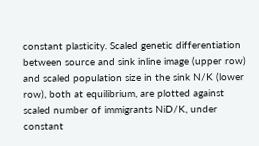constant plasticity. Scaled genetic differentiation between source and sink inline image (upper row) and scaled population size in the sink N/K (lower row), both at equilibrium, are plotted against scaled number of immigrants NiD/K, under constant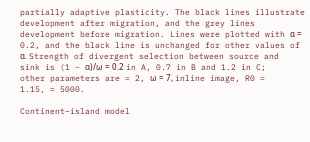partially adaptive plasticity. The black lines illustrate development after migration, and the grey lines development before migration. Lines were plotted with α = 0.2, and the black line is unchanged for other values of α. Strength of divergent selection between source and sink is (1 − α)/ω = 0.2 in A, 0.7 in B and 1.2 in C; other parameters are = 2, ω = 7, inline image, R0 = 1.15, = 5000.

Continent–island model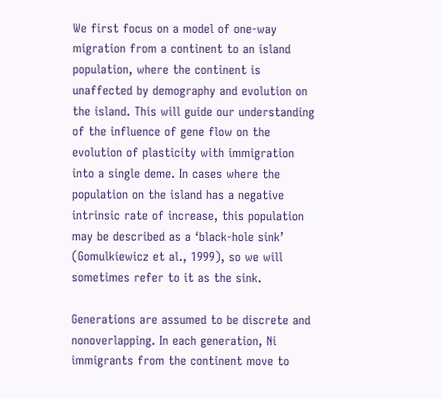We first focus on a model of one-way migration from a continent to an island population, where the continent is unaffected by demography and evolution on the island. This will guide our understanding of the influence of gene flow on the evolution of plasticity with immigration into a single deme. In cases where the population on the island has a negative intrinsic rate of increase, this population may be described as a ‘black-hole sink’ (Gomulkiewicz et al., 1999), so we will sometimes refer to it as the sink.

Generations are assumed to be discrete and nonoverlapping. In each generation, Ni immigrants from the continent move to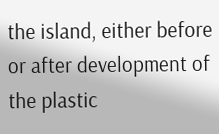the island, either before or after development of the plastic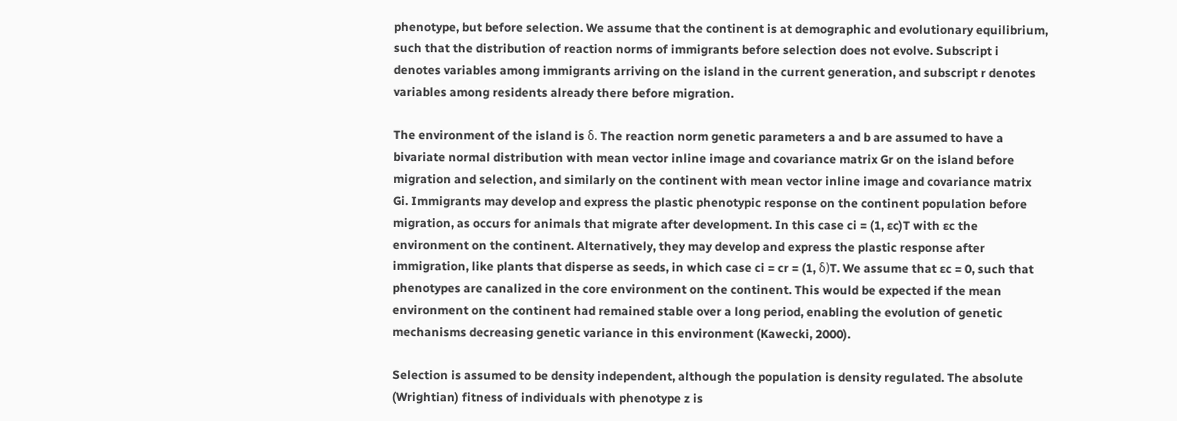phenotype, but before selection. We assume that the continent is at demographic and evolutionary equilibrium, such that the distribution of reaction norms of immigrants before selection does not evolve. Subscript i denotes variables among immigrants arriving on the island in the current generation, and subscript r denotes variables among residents already there before migration.

The environment of the island is δ. The reaction norm genetic parameters a and b are assumed to have a bivariate normal distribution with mean vector inline image and covariance matrix Gr on the island before migration and selection, and similarly on the continent with mean vector inline image and covariance matrix Gi. Immigrants may develop and express the plastic phenotypic response on the continent population before migration, as occurs for animals that migrate after development. In this case ci = (1, ɛc)T with ɛc the environment on the continent. Alternatively, they may develop and express the plastic response after immigration, like plants that disperse as seeds, in which case ci = cr = (1, δ)T. We assume that ɛc = 0, such that phenotypes are canalized in the core environment on the continent. This would be expected if the mean environment on the continent had remained stable over a long period, enabling the evolution of genetic mechanisms decreasing genetic variance in this environment (Kawecki, 2000).

Selection is assumed to be density independent, although the population is density regulated. The absolute (Wrightian) fitness of individuals with phenotype z is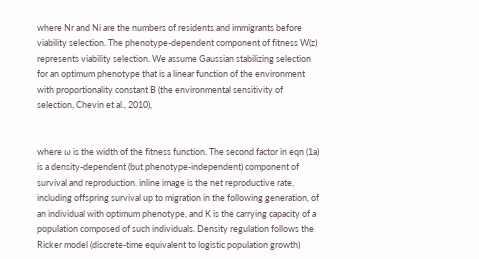where Nr and Ni are the numbers of residents and immigrants before viability selection. The phenotype-dependent component of fitness W(z) represents viability selection. We assume Gaussian stabilizing selection for an optimum phenotype that is a linear function of the environment with proportionality constant B (the environmental sensitivity of selection, Chevin et al., 2010),


where ω is the width of the fitness function. The second factor in eqn (1a) is a density-dependent (but phenotype-independent) component of survival and reproduction. inline image is the net reproductive rate, including offspring survival up to migration in the following generation, of an individual with optimum phenotype, and K is the carrying capacity of a population composed of such individuals. Density regulation follows the Ricker model (discrete-time equivalent to logistic population growth)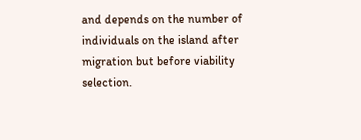and depends on the number of individuals on the island after migration but before viability selection.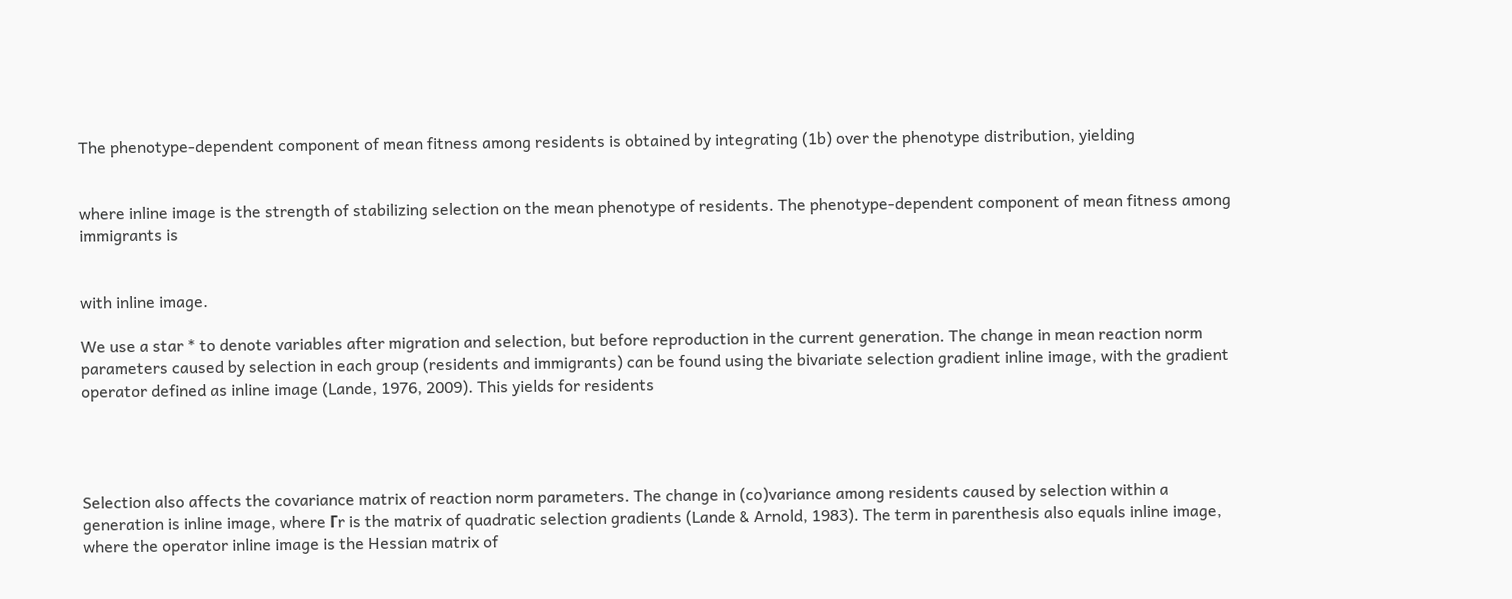The phenotype-dependent component of mean fitness among residents is obtained by integrating (1b) over the phenotype distribution, yielding


where inline image is the strength of stabilizing selection on the mean phenotype of residents. The phenotype-dependent component of mean fitness among immigrants is


with inline image.

We use a star * to denote variables after migration and selection, but before reproduction in the current generation. The change in mean reaction norm parameters caused by selection in each group (residents and immigrants) can be found using the bivariate selection gradient inline image, with the gradient operator defined as inline image (Lande, 1976, 2009). This yields for residents




Selection also affects the covariance matrix of reaction norm parameters. The change in (co)variance among residents caused by selection within a generation is inline image, where Γr is the matrix of quadratic selection gradients (Lande & Arnold, 1983). The term in parenthesis also equals inline image, where the operator inline image is the Hessian matrix of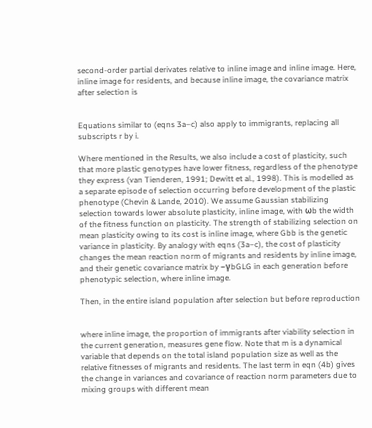second-order partial derivates relative to inline image and inline image. Here, inline image for residents, and because inline image, the covariance matrix after selection is


Equations similar to (eqns 3a–c) also apply to immigrants, replacing all subscripts r by i.

Where mentioned in the Results, we also include a cost of plasticity, such that more plastic genotypes have lower fitness, regardless of the phenotype they express (van Tienderen, 1991; Dewitt et al., 1998). This is modelled as a separate episode of selection occurring before development of the plastic phenotype (Chevin & Lande, 2010). We assume Gaussian stabilizing selection towards lower absolute plasticity, inline image, with ωb the width of the fitness function on plasticity. The strength of stabilizing selection on mean plasticity owing to its cost is inline image, where Gbb is the genetic variance in plasticity. By analogy with eqns (3a–c), the cost of plasticity changes the mean reaction norm of migrants and residents by inline image, and their genetic covariance matrix by −γbGLG in each generation before phenotypic selection, where inline image.

Then, in the entire island population after selection but before reproduction


where inline image, the proportion of immigrants after viability selection in the current generation, measures gene flow. Note that m is a dynamical variable that depends on the total island population size as well as the relative fitnesses of migrants and residents. The last term in eqn (4b) gives the change in variances and covariance of reaction norm parameters due to mixing groups with different mean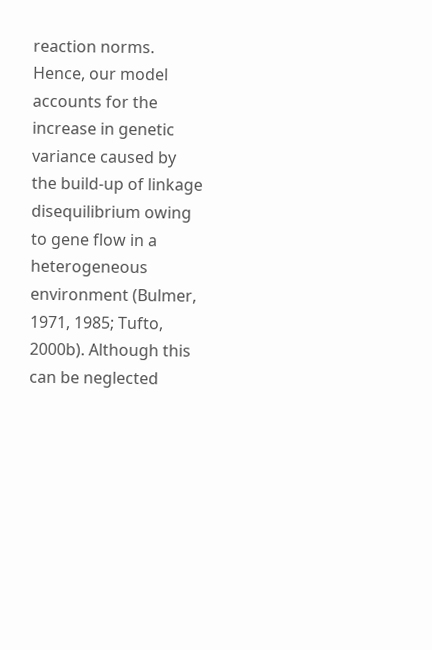reaction norms. Hence, our model accounts for the increase in genetic variance caused by the build-up of linkage disequilibrium owing to gene flow in a heterogeneous environment (Bulmer, 1971, 1985; Tufto, 2000b). Although this can be neglected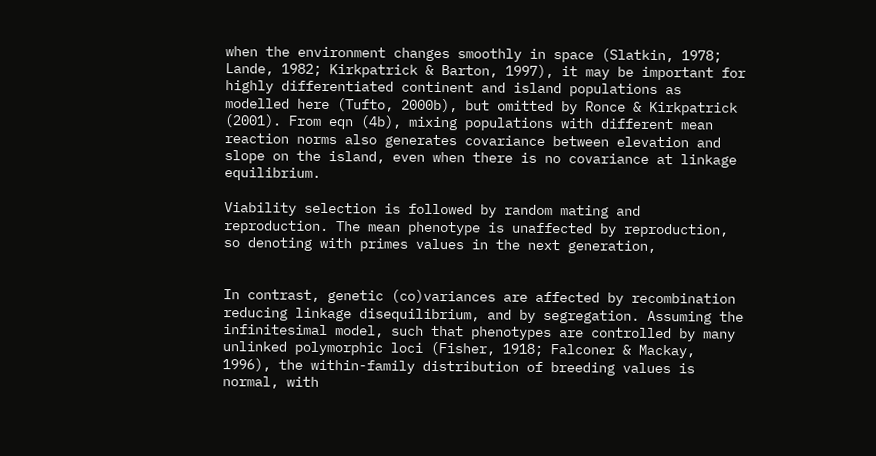when the environment changes smoothly in space (Slatkin, 1978; Lande, 1982; Kirkpatrick & Barton, 1997), it may be important for highly differentiated continent and island populations as modelled here (Tufto, 2000b), but omitted by Ronce & Kirkpatrick (2001). From eqn (4b), mixing populations with different mean reaction norms also generates covariance between elevation and slope on the island, even when there is no covariance at linkage equilibrium.

Viability selection is followed by random mating and reproduction. The mean phenotype is unaffected by reproduction, so denoting with primes values in the next generation,


In contrast, genetic (co)variances are affected by recombination reducing linkage disequilibrium, and by segregation. Assuming the infinitesimal model, such that phenotypes are controlled by many unlinked polymorphic loci (Fisher, 1918; Falconer & Mackay, 1996), the within-family distribution of breeding values is normal, with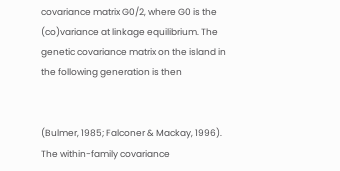covariance matrix G0/2, where G0 is the (co)variance at linkage equilibrium. The genetic covariance matrix on the island in the following generation is then


(Bulmer, 1985; Falconer & Mackay, 1996). The within-family covariance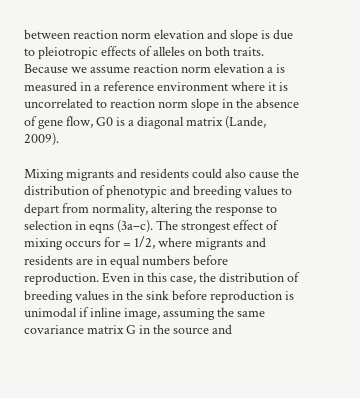between reaction norm elevation and slope is due to pleiotropic effects of alleles on both traits. Because we assume reaction norm elevation a is measured in a reference environment where it is uncorrelated to reaction norm slope in the absence of gene flow, G0 is a diagonal matrix (Lande, 2009).

Mixing migrants and residents could also cause the distribution of phenotypic and breeding values to depart from normality, altering the response to selection in eqns (3a–c). The strongest effect of mixing occurs for = 1/2, where migrants and residents are in equal numbers before reproduction. Even in this case, the distribution of breeding values in the sink before reproduction is unimodal if inline image, assuming the same covariance matrix G in the source and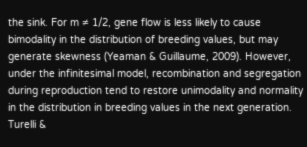the sink. For m ≠ 1/2, gene flow is less likely to cause bimodality in the distribution of breeding values, but may generate skewness (Yeaman & Guillaume, 2009). However, under the infinitesimal model, recombination and segregation during reproduction tend to restore unimodality and normality in the distribution in breeding values in the next generation. Turelli &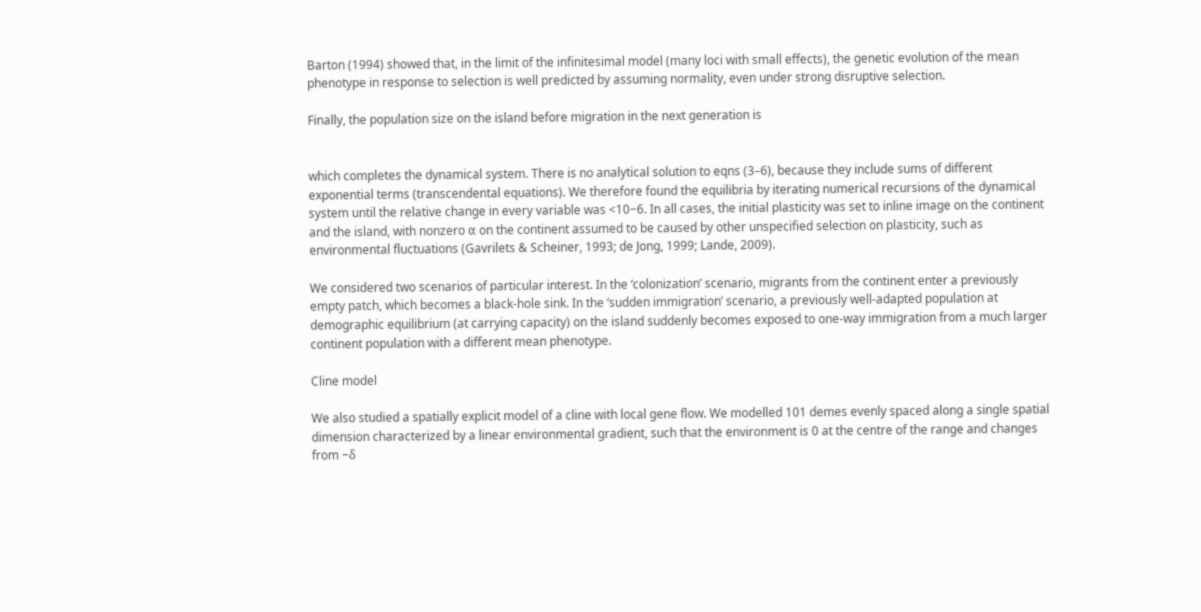Barton (1994) showed that, in the limit of the infinitesimal model (many loci with small effects), the genetic evolution of the mean phenotype in response to selection is well predicted by assuming normality, even under strong disruptive selection.

Finally, the population size on the island before migration in the next generation is


which completes the dynamical system. There is no analytical solution to eqns (3–6), because they include sums of different exponential terms (transcendental equations). We therefore found the equilibria by iterating numerical recursions of the dynamical system until the relative change in every variable was <10−6. In all cases, the initial plasticity was set to inline image on the continent and the island, with nonzero α on the continent assumed to be caused by other unspecified selection on plasticity, such as environmental fluctuations (Gavrilets & Scheiner, 1993; de Jong, 1999; Lande, 2009).

We considered two scenarios of particular interest. In the ‘colonization’ scenario, migrants from the continent enter a previously empty patch, which becomes a black-hole sink. In the ‘sudden immigration’ scenario, a previously well-adapted population at demographic equilibrium (at carrying capacity) on the island suddenly becomes exposed to one-way immigration from a much larger continent population with a different mean phenotype.

Cline model

We also studied a spatially explicit model of a cline with local gene flow. We modelled 101 demes evenly spaced along a single spatial dimension characterized by a linear environmental gradient, such that the environment is 0 at the centre of the range and changes from −δ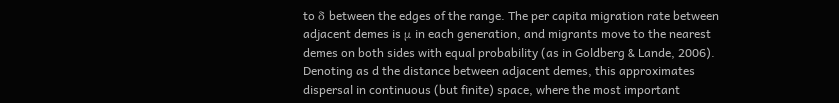to δ between the edges of the range. The per capita migration rate between adjacent demes is μ in each generation, and migrants move to the nearest demes on both sides with equal probability (as in Goldberg & Lande, 2006). Denoting as d the distance between adjacent demes, this approximates dispersal in continuous (but finite) space, where the most important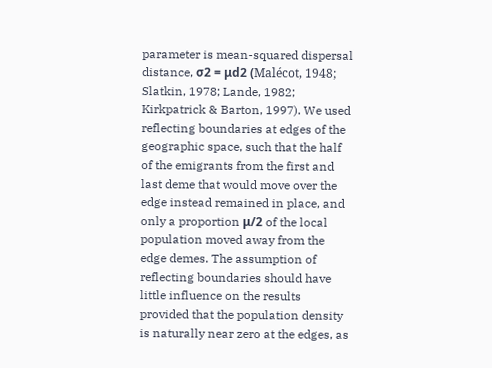parameter is mean-squared dispersal distance, σ2 = μd2 (Malécot, 1948; Slatkin, 1978; Lande, 1982; Kirkpatrick & Barton, 1997). We used reflecting boundaries at edges of the geographic space, such that the half of the emigrants from the first and last deme that would move over the edge instead remained in place, and only a proportion μ/2 of the local population moved away from the edge demes. The assumption of reflecting boundaries should have little influence on the results provided that the population density is naturally near zero at the edges, as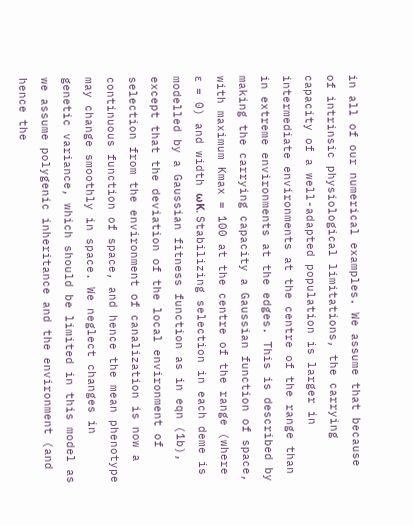in all of our numerical examples. We assume that because of intrinsic physiological limitations, the carrying capacity of a well-adapted population is larger in intermediate environments at the centre of the range than in extreme environments at the edges. This is described by making the carrying capacity a Gaussian function of space, with maximum Kmax = 100 at the centre of the range (where ɛ = 0) and width ωK. Stabilizing selection in each deme is modelled by a Gaussian fitness function as in eqn (1b), except that the deviation of the local environment of selection from the environment of canalization is now a continuous function of space, and hence the mean phenotype may change smoothly in space. We neglect changes in genetic variance, which should be limited in this model as we assume polygenic inheritance and the environment (and hence the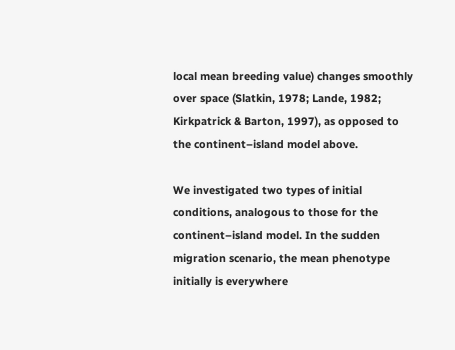local mean breeding value) changes smoothly over space (Slatkin, 1978; Lande, 1982; Kirkpatrick & Barton, 1997), as opposed to the continent–island model above.

We investigated two types of initial conditions, analogous to those for the continent–island model. In the sudden migration scenario, the mean phenotype initially is everywhere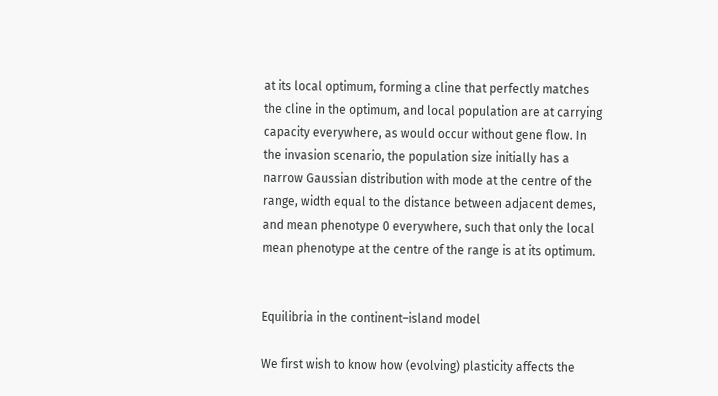at its local optimum, forming a cline that perfectly matches the cline in the optimum, and local population are at carrying capacity everywhere, as would occur without gene flow. In the invasion scenario, the population size initially has a narrow Gaussian distribution with mode at the centre of the range, width equal to the distance between adjacent demes, and mean phenotype 0 everywhere, such that only the local mean phenotype at the centre of the range is at its optimum.


Equilibria in the continent–island model

We first wish to know how (evolving) plasticity affects the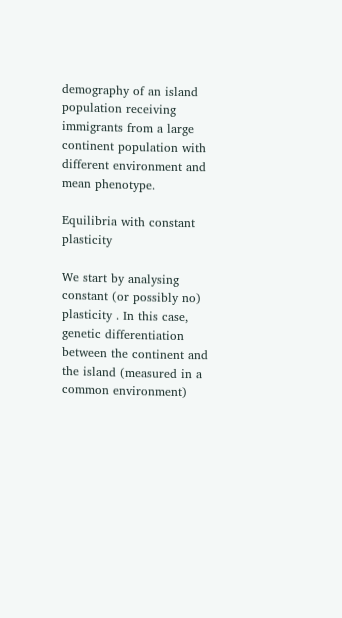demography of an island population receiving immigrants from a large continent population with different environment and mean phenotype.

Equilibria with constant plasticity

We start by analysing constant (or possibly no) plasticity . In this case, genetic differentiation between the continent and the island (measured in a common environment)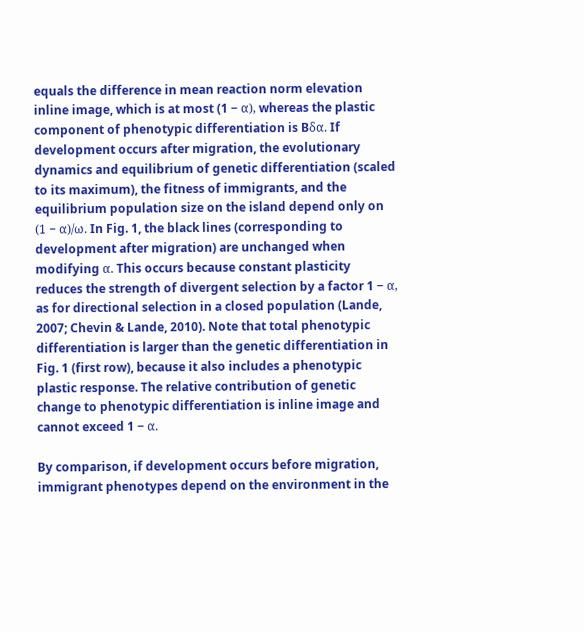equals the difference in mean reaction norm elevation inline image, which is at most (1 − α), whereas the plastic component of phenotypic differentiation is Bδα. If development occurs after migration, the evolutionary dynamics and equilibrium of genetic differentiation (scaled to its maximum), the fitness of immigrants, and the equilibrium population size on the island depend only on (1 − α)/ω. In Fig. 1, the black lines (corresponding to development after migration) are unchanged when modifying α. This occurs because constant plasticity reduces the strength of divergent selection by a factor 1 − α, as for directional selection in a closed population (Lande, 2007; Chevin & Lande, 2010). Note that total phenotypic differentiation is larger than the genetic differentiation in Fig. 1 (first row), because it also includes a phenotypic plastic response. The relative contribution of genetic change to phenotypic differentiation is inline image and cannot exceed 1 − α.

By comparison, if development occurs before migration, immigrant phenotypes depend on the environment in the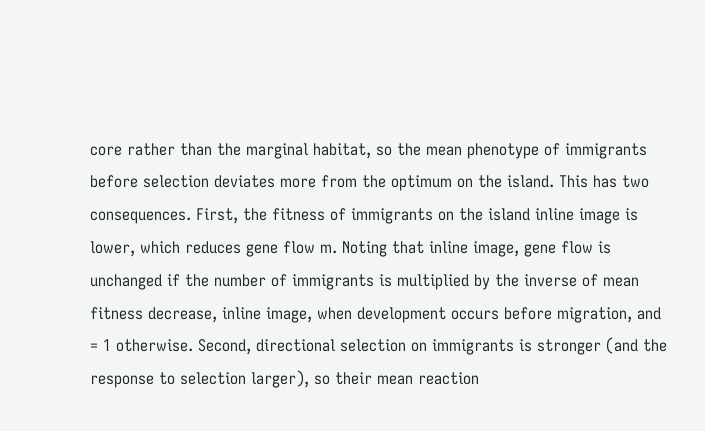core rather than the marginal habitat, so the mean phenotype of immigrants before selection deviates more from the optimum on the island. This has two consequences. First, the fitness of immigrants on the island inline image is lower, which reduces gene flow m. Noting that inline image, gene flow is unchanged if the number of immigrants is multiplied by the inverse of mean fitness decrease, inline image, when development occurs before migration, and = 1 otherwise. Second, directional selection on immigrants is stronger (and the response to selection larger), so their mean reaction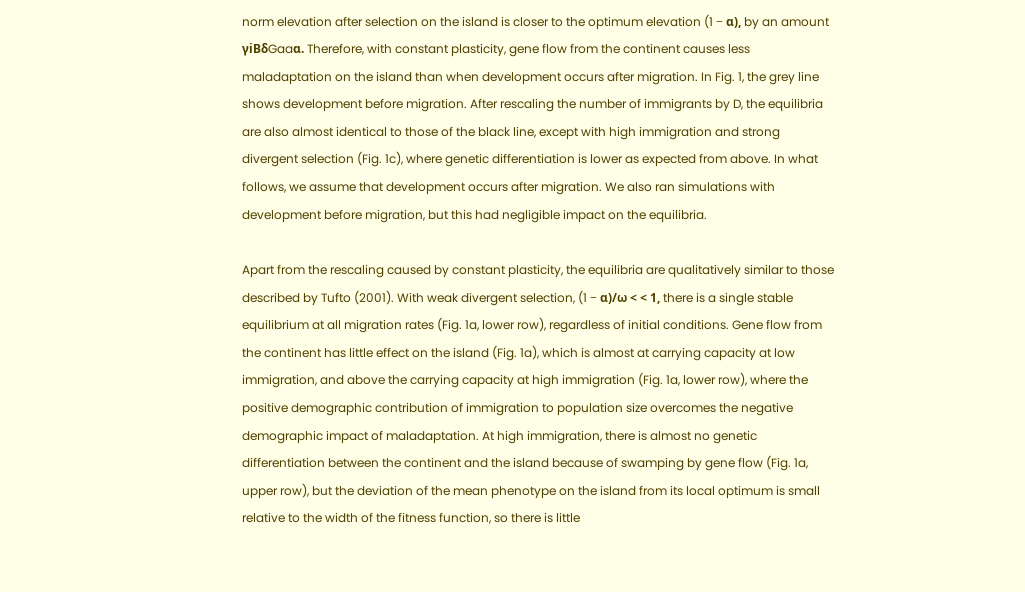norm elevation after selection on the island is closer to the optimum elevation (1 − α), by an amount γiBδGaaα. Therefore, with constant plasticity, gene flow from the continent causes less maladaptation on the island than when development occurs after migration. In Fig. 1, the grey line shows development before migration. After rescaling the number of immigrants by D, the equilibria are also almost identical to those of the black line, except with high immigration and strong divergent selection (Fig. 1c), where genetic differentiation is lower as expected from above. In what follows, we assume that development occurs after migration. We also ran simulations with development before migration, but this had negligible impact on the equilibria.

Apart from the rescaling caused by constant plasticity, the equilibria are qualitatively similar to those described by Tufto (2001). With weak divergent selection, (1 − α)/ω < < 1, there is a single stable equilibrium at all migration rates (Fig. 1a, lower row), regardless of initial conditions. Gene flow from the continent has little effect on the island (Fig. 1a), which is almost at carrying capacity at low immigration, and above the carrying capacity at high immigration (Fig. 1a, lower row), where the positive demographic contribution of immigration to population size overcomes the negative demographic impact of maladaptation. At high immigration, there is almost no genetic differentiation between the continent and the island because of swamping by gene flow (Fig. 1a, upper row), but the deviation of the mean phenotype on the island from its local optimum is small relative to the width of the fitness function, so there is little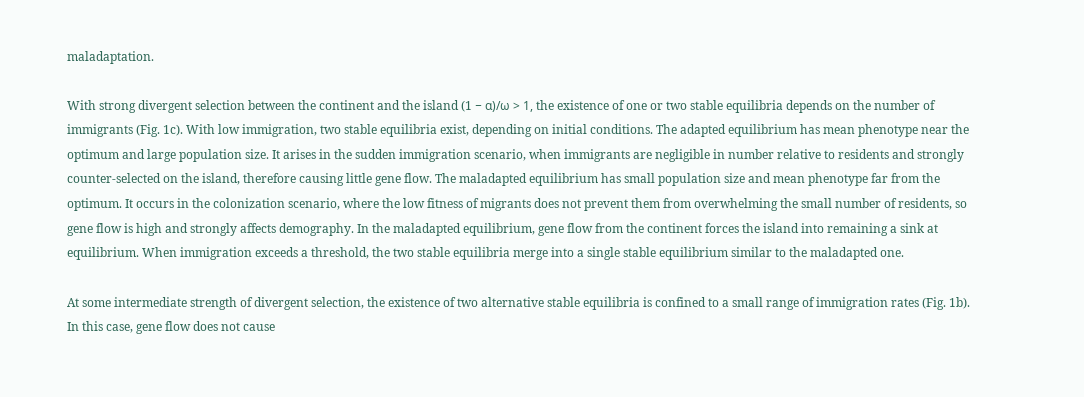maladaptation.

With strong divergent selection between the continent and the island (1 − α)/ω > 1, the existence of one or two stable equilibria depends on the number of immigrants (Fig. 1c). With low immigration, two stable equilibria exist, depending on initial conditions. The adapted equilibrium has mean phenotype near the optimum and large population size. It arises in the sudden immigration scenario, when immigrants are negligible in number relative to residents and strongly counter-selected on the island, therefore causing little gene flow. The maladapted equilibrium has small population size and mean phenotype far from the optimum. It occurs in the colonization scenario, where the low fitness of migrants does not prevent them from overwhelming the small number of residents, so gene flow is high and strongly affects demography. In the maladapted equilibrium, gene flow from the continent forces the island into remaining a sink at equilibrium. When immigration exceeds a threshold, the two stable equilibria merge into a single stable equilibrium similar to the maladapted one.

At some intermediate strength of divergent selection, the existence of two alternative stable equilibria is confined to a small range of immigration rates (Fig. 1b). In this case, gene flow does not cause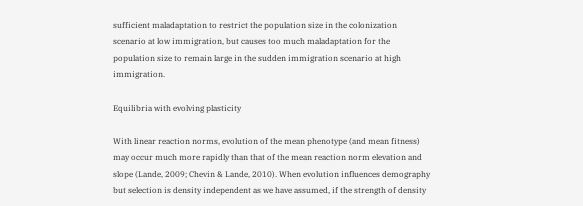sufficient maladaptation to restrict the population size in the colonization scenario at low immigration, but causes too much maladaptation for the population size to remain large in the sudden immigration scenario at high immigration.

Equilibria with evolving plasticity

With linear reaction norms, evolution of the mean phenotype (and mean fitness) may occur much more rapidly than that of the mean reaction norm elevation and slope (Lande, 2009; Chevin & Lande, 2010). When evolution influences demography but selection is density independent as we have assumed, if the strength of density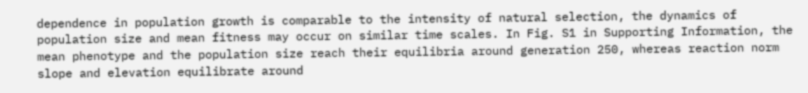dependence in population growth is comparable to the intensity of natural selection, the dynamics of population size and mean fitness may occur on similar time scales. In Fig. S1 in Supporting Information, the mean phenotype and the population size reach their equilibria around generation 250, whereas reaction norm slope and elevation equilibrate around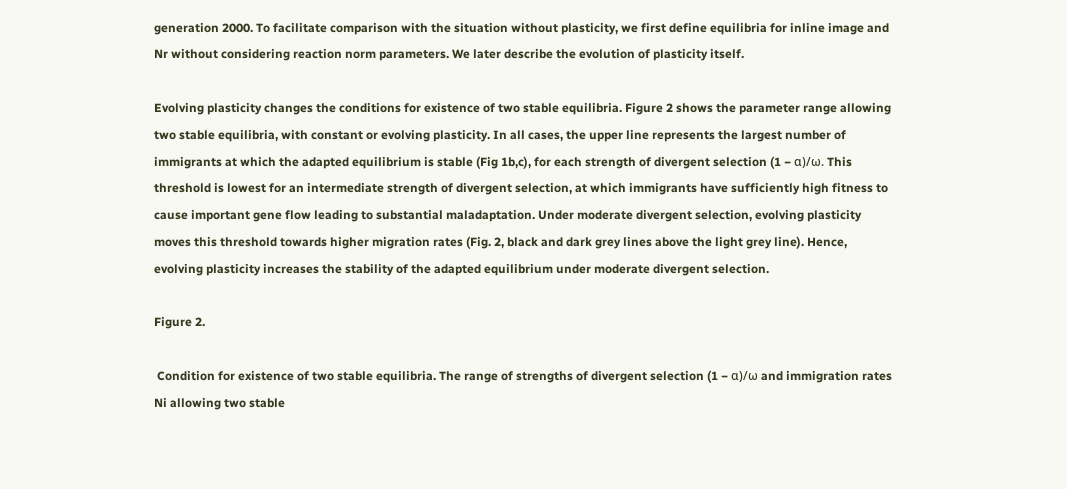generation 2000. To facilitate comparison with the situation without plasticity, we first define equilibria for inline image and Nr without considering reaction norm parameters. We later describe the evolution of plasticity itself.

Evolving plasticity changes the conditions for existence of two stable equilibria. Figure 2 shows the parameter range allowing two stable equilibria, with constant or evolving plasticity. In all cases, the upper line represents the largest number of immigrants at which the adapted equilibrium is stable (Fig 1b,c), for each strength of divergent selection (1 − α)/ω. This threshold is lowest for an intermediate strength of divergent selection, at which immigrants have sufficiently high fitness to cause important gene flow leading to substantial maladaptation. Under moderate divergent selection, evolving plasticity moves this threshold towards higher migration rates (Fig. 2, black and dark grey lines above the light grey line). Hence, evolving plasticity increases the stability of the adapted equilibrium under moderate divergent selection.

Figure 2.

 Condition for existence of two stable equilibria. The range of strengths of divergent selection (1 − α)/ω and immigration rates Ni allowing two stable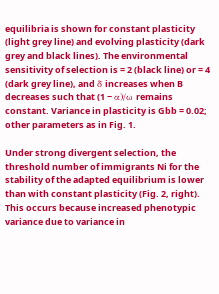equilibria is shown for constant plasticity (light grey line) and evolving plasticity (dark grey and black lines). The environmental sensitivity of selection is = 2 (black line) or = 4 (dark grey line), and δ increases when B decreases such that (1 − α)/ω remains constant. Variance in plasticity is Gbb = 0.02; other parameters as in Fig. 1.

Under strong divergent selection, the threshold number of immigrants Ni for the stability of the adapted equilibrium is lower than with constant plasticity (Fig. 2, right). This occurs because increased phenotypic variance due to variance in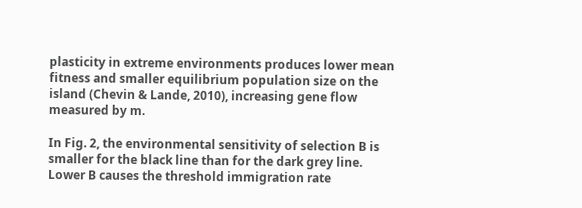plasticity in extreme environments produces lower mean fitness and smaller equilibrium population size on the island (Chevin & Lande, 2010), increasing gene flow measured by m.

In Fig. 2, the environmental sensitivity of selection B is smaller for the black line than for the dark grey line. Lower B causes the threshold immigration rate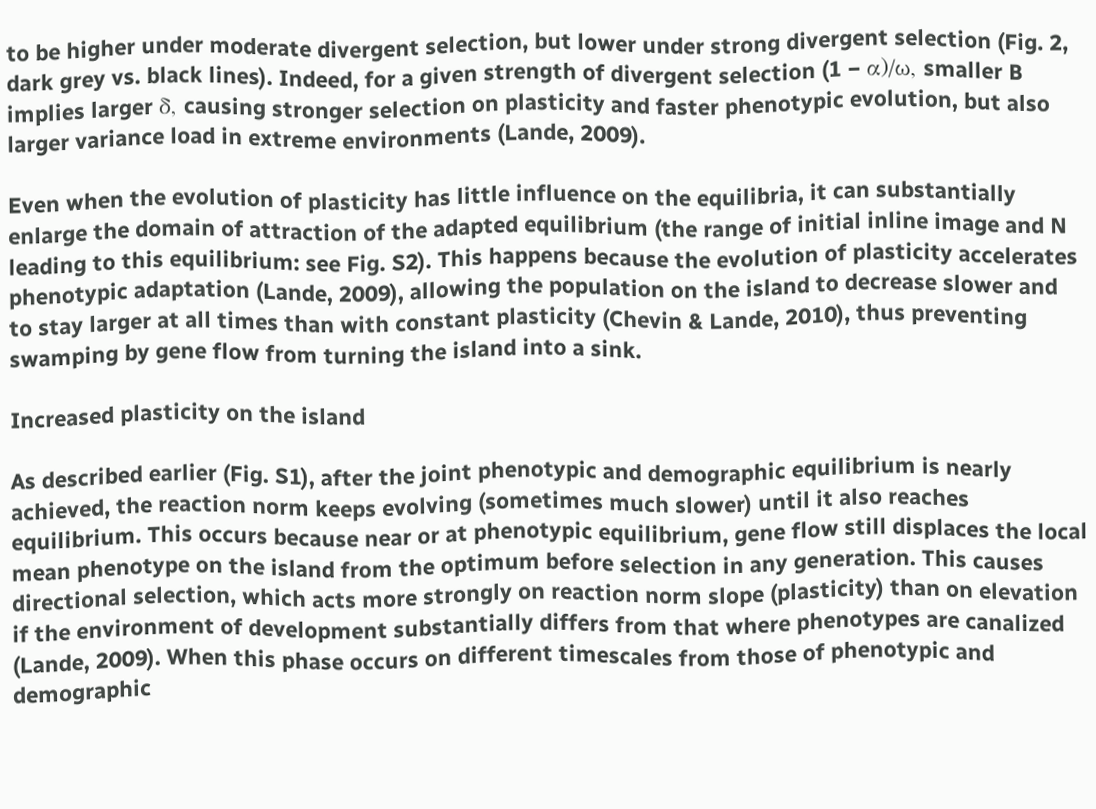to be higher under moderate divergent selection, but lower under strong divergent selection (Fig. 2, dark grey vs. black lines). Indeed, for a given strength of divergent selection (1 − α)/ω, smaller B implies larger δ, causing stronger selection on plasticity and faster phenotypic evolution, but also larger variance load in extreme environments (Lande, 2009).

Even when the evolution of plasticity has little influence on the equilibria, it can substantially enlarge the domain of attraction of the adapted equilibrium (the range of initial inline image and N leading to this equilibrium: see Fig. S2). This happens because the evolution of plasticity accelerates phenotypic adaptation (Lande, 2009), allowing the population on the island to decrease slower and to stay larger at all times than with constant plasticity (Chevin & Lande, 2010), thus preventing swamping by gene flow from turning the island into a sink.

Increased plasticity on the island

As described earlier (Fig. S1), after the joint phenotypic and demographic equilibrium is nearly achieved, the reaction norm keeps evolving (sometimes much slower) until it also reaches equilibrium. This occurs because near or at phenotypic equilibrium, gene flow still displaces the local mean phenotype on the island from the optimum before selection in any generation. This causes directional selection, which acts more strongly on reaction norm slope (plasticity) than on elevation if the environment of development substantially differs from that where phenotypes are canalized (Lande, 2009). When this phase occurs on different timescales from those of phenotypic and demographic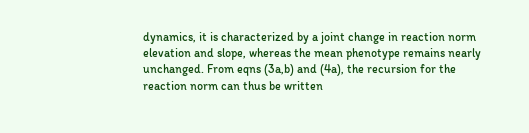dynamics, it is characterized by a joint change in reaction norm elevation and slope, whereas the mean phenotype remains nearly unchanged. From eqns (3a,b) and (4a), the recursion for the reaction norm can thus be written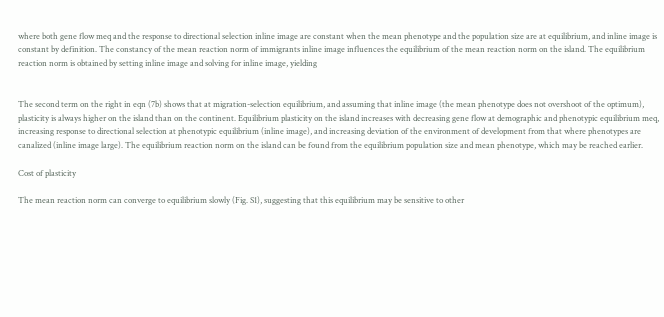where both gene flow meq and the response to directional selection inline image are constant when the mean phenotype and the population size are at equilibrium, and inline image is constant by definition. The constancy of the mean reaction norm of immigrants inline image influences the equilibrium of the mean reaction norm on the island. The equilibrium reaction norm is obtained by setting inline image and solving for inline image, yielding


The second term on the right in eqn (7b) shows that at migration-selection equilibrium, and assuming that inline image (the mean phenotype does not overshoot of the optimum), plasticity is always higher on the island than on the continent. Equilibrium plasticity on the island increases with decreasing gene flow at demographic and phenotypic equilibrium meq, increasing response to directional selection at phenotypic equilibrium (inline image), and increasing deviation of the environment of development from that where phenotypes are canalized (inline image large). The equilibrium reaction norm on the island can be found from the equilibrium population size and mean phenotype, which may be reached earlier.

Cost of plasticity

The mean reaction norm can converge to equilibrium slowly (Fig. S1), suggesting that this equilibrium may be sensitive to other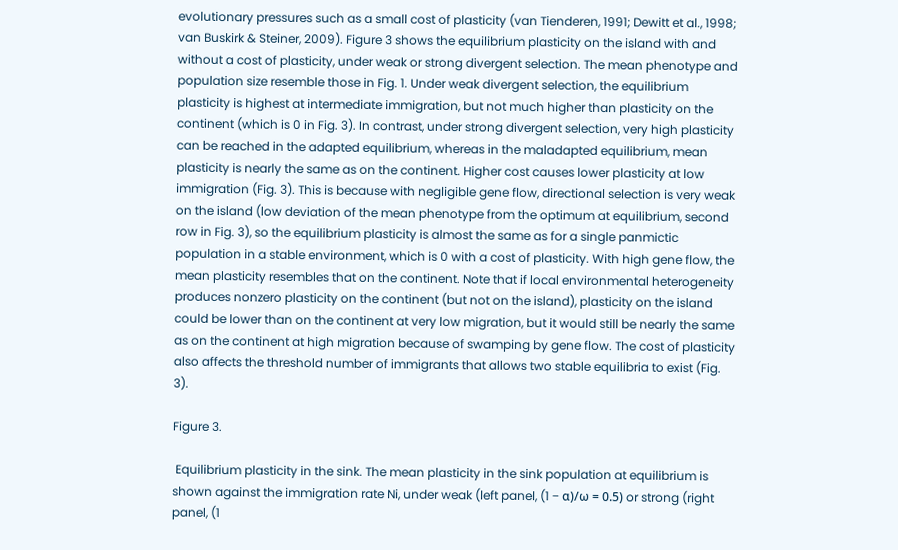evolutionary pressures such as a small cost of plasticity (van Tienderen, 1991; Dewitt et al., 1998; van Buskirk & Steiner, 2009). Figure 3 shows the equilibrium plasticity on the island with and without a cost of plasticity, under weak or strong divergent selection. The mean phenotype and population size resemble those in Fig. 1. Under weak divergent selection, the equilibrium plasticity is highest at intermediate immigration, but not much higher than plasticity on the continent (which is 0 in Fig. 3). In contrast, under strong divergent selection, very high plasticity can be reached in the adapted equilibrium, whereas in the maladapted equilibrium, mean plasticity is nearly the same as on the continent. Higher cost causes lower plasticity at low immigration (Fig. 3). This is because with negligible gene flow, directional selection is very weak on the island (low deviation of the mean phenotype from the optimum at equilibrium, second row in Fig. 3), so the equilibrium plasticity is almost the same as for a single panmictic population in a stable environment, which is 0 with a cost of plasticity. With high gene flow, the mean plasticity resembles that on the continent. Note that if local environmental heterogeneity produces nonzero plasticity on the continent (but not on the island), plasticity on the island could be lower than on the continent at very low migration, but it would still be nearly the same as on the continent at high migration because of swamping by gene flow. The cost of plasticity also affects the threshold number of immigrants that allows two stable equilibria to exist (Fig. 3).

Figure 3.

 Equilibrium plasticity in the sink. The mean plasticity in the sink population at equilibrium is shown against the immigration rate Ni, under weak (left panel, (1 − α)/ω = 0.5) or strong (right panel, (1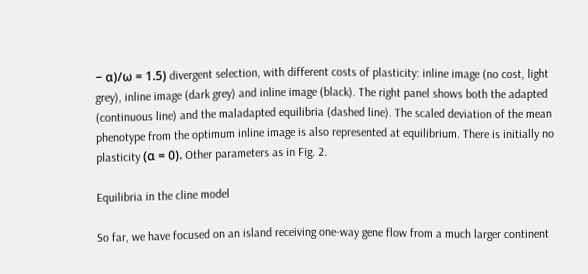− α)/ω = 1.5) divergent selection, with different costs of plasticity: inline image (no cost, light grey), inline image (dark grey) and inline image (black). The right panel shows both the adapted (continuous line) and the maladapted equilibria (dashed line). The scaled deviation of the mean phenotype from the optimum inline image is also represented at equilibrium. There is initially no plasticity (α = 0). Other parameters as in Fig. 2.

Equilibria in the cline model

So far, we have focused on an island receiving one-way gene flow from a much larger continent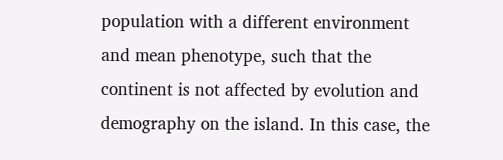population with a different environment and mean phenotype, such that the continent is not affected by evolution and demography on the island. In this case, the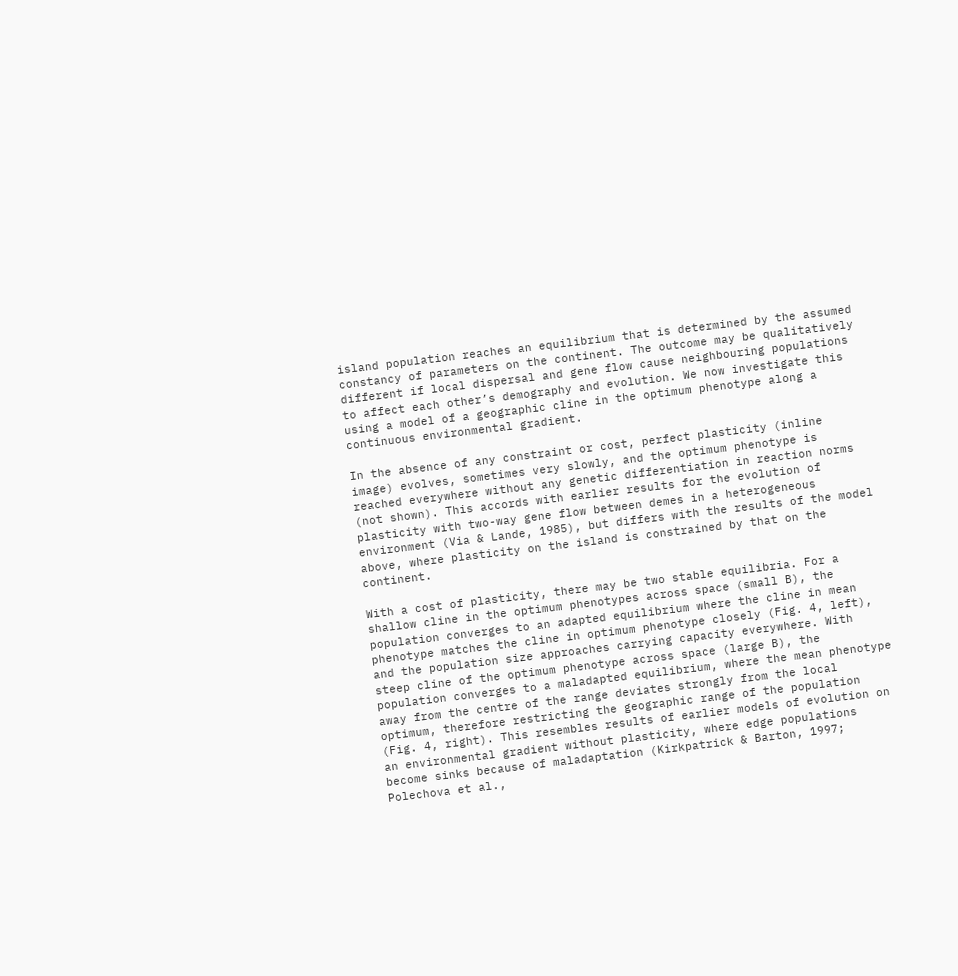island population reaches an equilibrium that is determined by the assumed constancy of parameters on the continent. The outcome may be qualitatively different if local dispersal and gene flow cause neighbouring populations to affect each other’s demography and evolution. We now investigate this using a model of a geographic cline in the optimum phenotype along a continuous environmental gradient.

In the absence of any constraint or cost, perfect plasticity (inline image) evolves, sometimes very slowly, and the optimum phenotype is reached everywhere without any genetic differentiation in reaction norms (not shown). This accords with earlier results for the evolution of plasticity with two-way gene flow between demes in a heterogeneous environment (Via & Lande, 1985), but differs with the results of the model above, where plasticity on the island is constrained by that on the continent.

With a cost of plasticity, there may be two stable equilibria. For a shallow cline in the optimum phenotypes across space (small B), the population converges to an adapted equilibrium where the cline in mean phenotype matches the cline in optimum phenotype closely (Fig. 4, left), and the population size approaches carrying capacity everywhere. With steep cline of the optimum phenotype across space (large B), the population converges to a maladapted equilibrium, where the mean phenotype away from the centre of the range deviates strongly from the local optimum, therefore restricting the geographic range of the population (Fig. 4, right). This resembles results of earlier models of evolution on an environmental gradient without plasticity, where edge populations become sinks because of maladaptation (Kirkpatrick & Barton, 1997; Polechova et al.,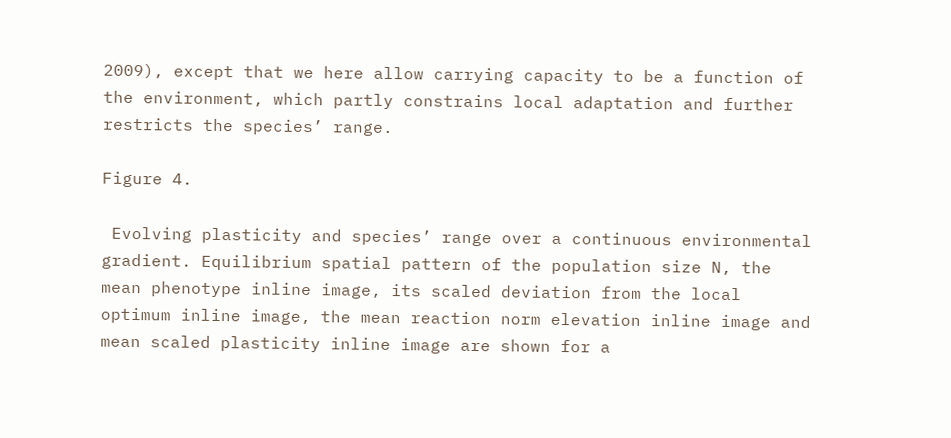2009), except that we here allow carrying capacity to be a function of the environment, which partly constrains local adaptation and further restricts the species’ range.

Figure 4.

 Evolving plasticity and species’ range over a continuous environmental gradient. Equilibrium spatial pattern of the population size N, the mean phenotype inline image, its scaled deviation from the local optimum inline image, the mean reaction norm elevation inline image and mean scaled plasticity inline image are shown for a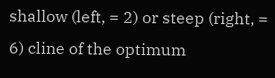shallow (left, = 2) or steep (right, = 6) cline of the optimum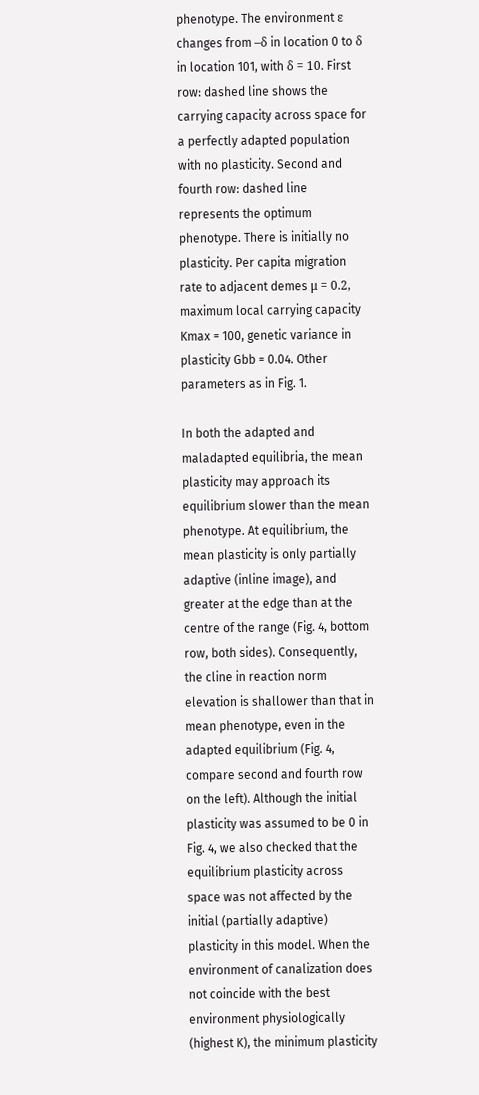phenotype. The environment ε changes from –δ in location 0 to δ in location 101, with δ = 10. First row: dashed line shows the carrying capacity across space for a perfectly adapted population with no plasticity. Second and fourth row: dashed line represents the optimum phenotype. There is initially no plasticity. Per capita migration rate to adjacent demes μ = 0.2, maximum local carrying capacity Kmax = 100, genetic variance in plasticity Gbb = 0.04. Other parameters as in Fig. 1.

In both the adapted and maladapted equilibria, the mean plasticity may approach its equilibrium slower than the mean phenotype. At equilibrium, the mean plasticity is only partially adaptive (inline image), and greater at the edge than at the centre of the range (Fig. 4, bottom row, both sides). Consequently, the cline in reaction norm elevation is shallower than that in mean phenotype, even in the adapted equilibrium (Fig. 4, compare second and fourth row on the left). Although the initial plasticity was assumed to be 0 in Fig. 4, we also checked that the equilibrium plasticity across space was not affected by the initial (partially adaptive) plasticity in this model. When the environment of canalization does not coincide with the best environment physiologically (highest K), the minimum plasticity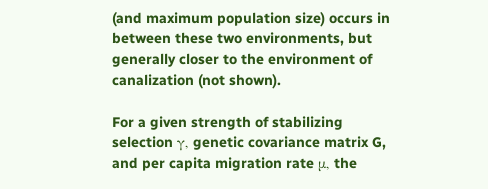(and maximum population size) occurs in between these two environments, but generally closer to the environment of canalization (not shown).

For a given strength of stabilizing selection γ, genetic covariance matrix G, and per capita migration rate μ, the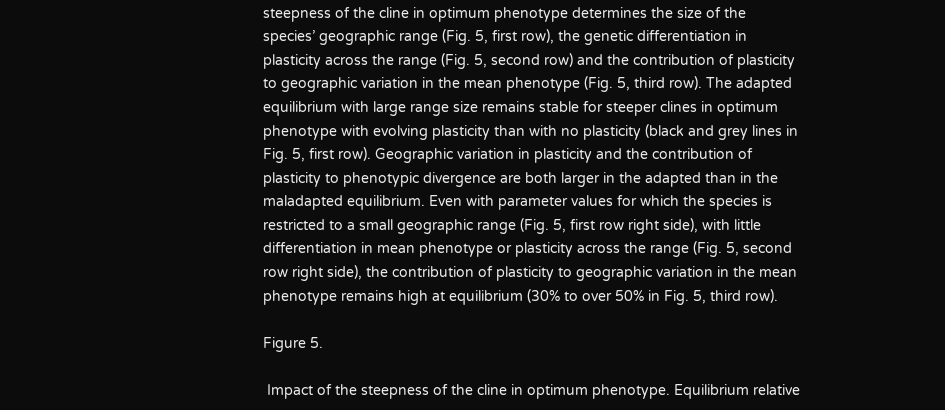steepness of the cline in optimum phenotype determines the size of the species’ geographic range (Fig. 5, first row), the genetic differentiation in plasticity across the range (Fig. 5, second row) and the contribution of plasticity to geographic variation in the mean phenotype (Fig. 5, third row). The adapted equilibrium with large range size remains stable for steeper clines in optimum phenotype with evolving plasticity than with no plasticity (black and grey lines in Fig. 5, first row). Geographic variation in plasticity and the contribution of plasticity to phenotypic divergence are both larger in the adapted than in the maladapted equilibrium. Even with parameter values for which the species is restricted to a small geographic range (Fig. 5, first row right side), with little differentiation in mean phenotype or plasticity across the range (Fig. 5, second row right side), the contribution of plasticity to geographic variation in the mean phenotype remains high at equilibrium (30% to over 50% in Fig. 5, third row).

Figure 5.

 Impact of the steepness of the cline in optimum phenotype. Equilibrium relative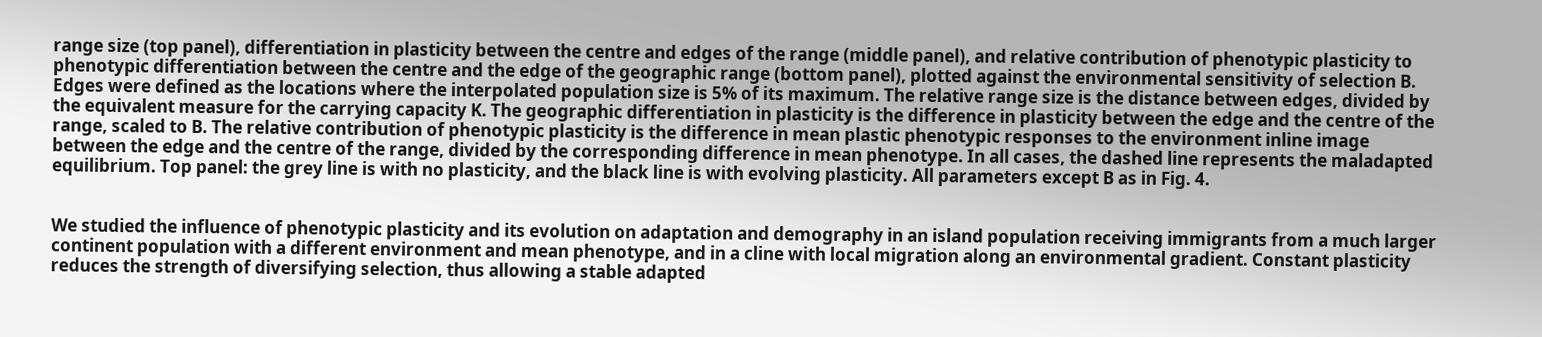range size (top panel), differentiation in plasticity between the centre and edges of the range (middle panel), and relative contribution of phenotypic plasticity to phenotypic differentiation between the centre and the edge of the geographic range (bottom panel), plotted against the environmental sensitivity of selection B. Edges were defined as the locations where the interpolated population size is 5% of its maximum. The relative range size is the distance between edges, divided by the equivalent measure for the carrying capacity K. The geographic differentiation in plasticity is the difference in plasticity between the edge and the centre of the range, scaled to B. The relative contribution of phenotypic plasticity is the difference in mean plastic phenotypic responses to the environment inline image between the edge and the centre of the range, divided by the corresponding difference in mean phenotype. In all cases, the dashed line represents the maladapted equilibrium. Top panel: the grey line is with no plasticity, and the black line is with evolving plasticity. All parameters except B as in Fig. 4.


We studied the influence of phenotypic plasticity and its evolution on adaptation and demography in an island population receiving immigrants from a much larger continent population with a different environment and mean phenotype, and in a cline with local migration along an environmental gradient. Constant plasticity reduces the strength of diversifying selection, thus allowing a stable adapted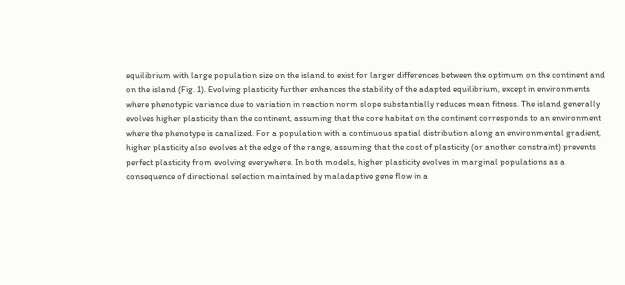equilibrium with large population size on the island to exist for larger differences between the optimum on the continent and on the island (Fig. 1). Evolving plasticity further enhances the stability of the adapted equilibrium, except in environments where phenotypic variance due to variation in reaction norm slope substantially reduces mean fitness. The island generally evolves higher plasticity than the continent, assuming that the core habitat on the continent corresponds to an environment where the phenotype is canalized. For a population with a continuous spatial distribution along an environmental gradient, higher plasticity also evolves at the edge of the range, assuming that the cost of plasticity (or another constraint) prevents perfect plasticity from evolving everywhere. In both models, higher plasticity evolves in marginal populations as a consequence of directional selection maintained by maladaptive gene flow in a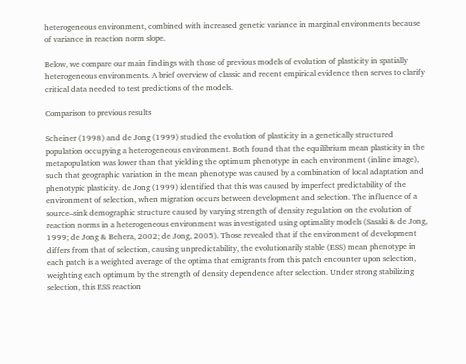heterogeneous environment, combined with increased genetic variance in marginal environments because of variance in reaction norm slope.

Below, we compare our main findings with those of previous models of evolution of plasticity in spatially heterogeneous environments. A brief overview of classic and recent empirical evidence then serves to clarify critical data needed to test predictions of the models.

Comparison to previous results

Scheiner (1998) and de Jong (1999) studied the evolution of plasticity in a genetically structured population occupying a heterogeneous environment. Both found that the equilibrium mean plasticity in the metapopulation was lower than that yielding the optimum phenotype in each environment (inline image), such that geographic variation in the mean phenotype was caused by a combination of local adaptation and phenotypic plasticity. de Jong (1999) identified that this was caused by imperfect predictability of the environment of selection, when migration occurs between development and selection. The influence of a source–sink demographic structure caused by varying strength of density regulation on the evolution of reaction norms in a heterogeneous environment was investigated using optimality models (Sasaki & de Jong, 1999; de Jong & Behera, 2002; de Jong, 2005). Those revealed that if the environment of development differs from that of selection, causing unpredictability, the evolutionarily stable (ESS) mean phenotype in each patch is a weighted average of the optima that emigrants from this patch encounter upon selection, weighting each optimum by the strength of density dependence after selection. Under strong stabilizing selection, this ESS reaction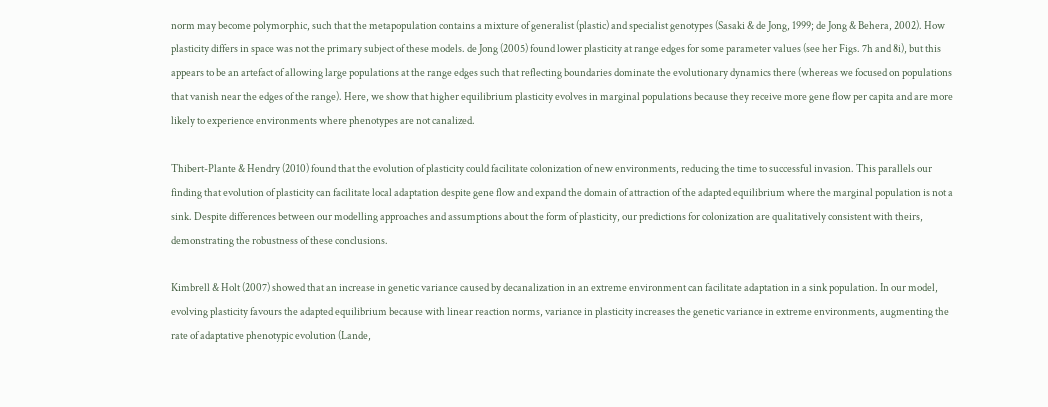norm may become polymorphic, such that the metapopulation contains a mixture of generalist (plastic) and specialist genotypes (Sasaki & de Jong, 1999; de Jong & Behera, 2002). How plasticity differs in space was not the primary subject of these models. de Jong (2005) found lower plasticity at range edges for some parameter values (see her Figs. 7h and 8i), but this appears to be an artefact of allowing large populations at the range edges such that reflecting boundaries dominate the evolutionary dynamics there (whereas we focused on populations that vanish near the edges of the range). Here, we show that higher equilibrium plasticity evolves in marginal populations because they receive more gene flow per capita and are more likely to experience environments where phenotypes are not canalized.

Thibert-Plante & Hendry (2010) found that the evolution of plasticity could facilitate colonization of new environments, reducing the time to successful invasion. This parallels our finding that evolution of plasticity can facilitate local adaptation despite gene flow and expand the domain of attraction of the adapted equilibrium where the marginal population is not a sink. Despite differences between our modelling approaches and assumptions about the form of plasticity, our predictions for colonization are qualitatively consistent with theirs, demonstrating the robustness of these conclusions.

Kimbrell & Holt (2007) showed that an increase in genetic variance caused by decanalization in an extreme environment can facilitate adaptation in a sink population. In our model, evolving plasticity favours the adapted equilibrium because with linear reaction norms, variance in plasticity increases the genetic variance in extreme environments, augmenting the rate of adaptative phenotypic evolution (Lande,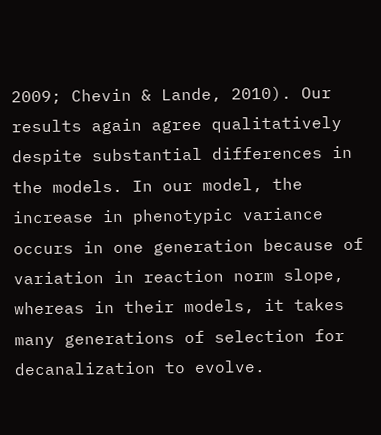2009; Chevin & Lande, 2010). Our results again agree qualitatively despite substantial differences in the models. In our model, the increase in phenotypic variance occurs in one generation because of variation in reaction norm slope, whereas in their models, it takes many generations of selection for decanalization to evolve.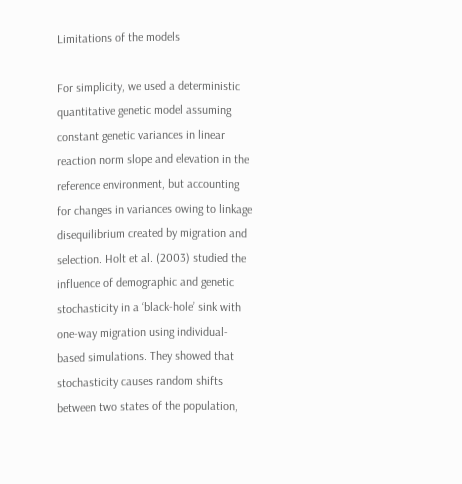Limitations of the models

For simplicity, we used a deterministic quantitative genetic model assuming constant genetic variances in linear reaction norm slope and elevation in the reference environment, but accounting for changes in variances owing to linkage disequilibrium created by migration and selection. Holt et al. (2003) studied the influence of demographic and genetic stochasticity in a ‘black-hole’ sink with one-way migration using individual-based simulations. They showed that stochasticity causes random shifts between two states of the population,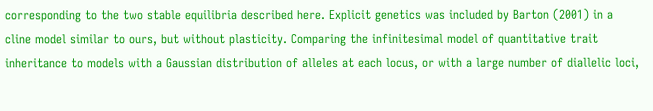corresponding to the two stable equilibria described here. Explicit genetics was included by Barton (2001) in a cline model similar to ours, but without plasticity. Comparing the infinitesimal model of quantitative trait inheritance to models with a Gaussian distribution of alleles at each locus, or with a large number of diallelic loci,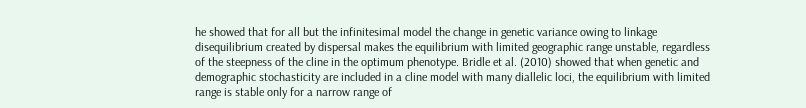he showed that for all but the infinitesimal model the change in genetic variance owing to linkage disequilibrium created by dispersal makes the equilibrium with limited geographic range unstable, regardless of the steepness of the cline in the optimum phenotype. Bridle et al. (2010) showed that when genetic and demographic stochasticity are included in a cline model with many diallelic loci, the equilibrium with limited range is stable only for a narrow range of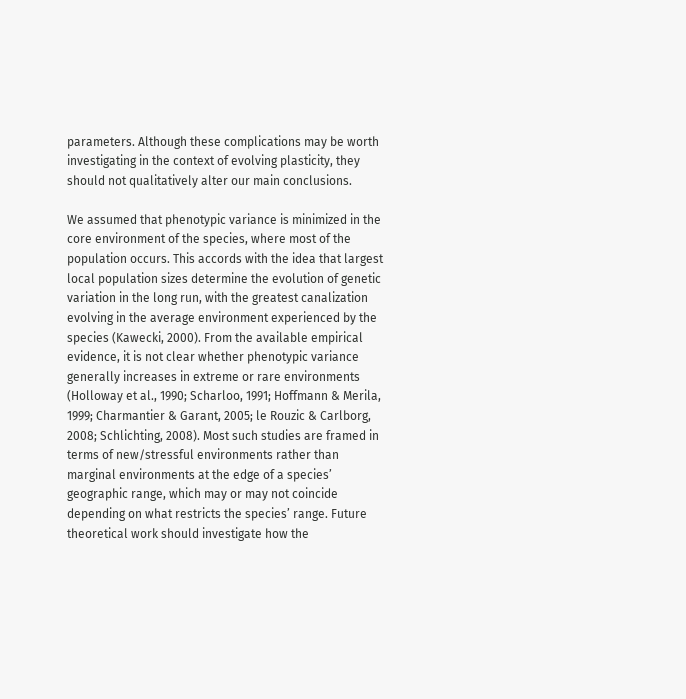parameters. Although these complications may be worth investigating in the context of evolving plasticity, they should not qualitatively alter our main conclusions.

We assumed that phenotypic variance is minimized in the core environment of the species, where most of the population occurs. This accords with the idea that largest local population sizes determine the evolution of genetic variation in the long run, with the greatest canalization evolving in the average environment experienced by the species (Kawecki, 2000). From the available empirical evidence, it is not clear whether phenotypic variance generally increases in extreme or rare environments (Holloway et al., 1990; Scharloo, 1991; Hoffmann & Merila, 1999; Charmantier & Garant, 2005; le Rouzic & Carlborg, 2008; Schlichting, 2008). Most such studies are framed in terms of new/stressful environments rather than marginal environments at the edge of a species’ geographic range, which may or may not coincide depending on what restricts the species’ range. Future theoretical work should investigate how the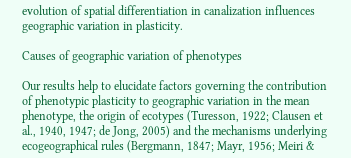evolution of spatial differentiation in canalization influences geographic variation in plasticity.

Causes of geographic variation of phenotypes

Our results help to elucidate factors governing the contribution of phenotypic plasticity to geographic variation in the mean phenotype, the origin of ecotypes (Turesson, 1922; Clausen et al., 1940, 1947; de Jong, 2005) and the mechanisms underlying ecogeographical rules (Bergmann, 1847; Mayr, 1956; Meiri &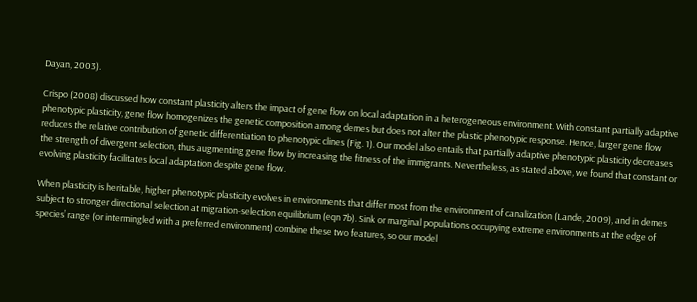Dayan, 2003).

Crispo (2008) discussed how constant plasticity alters the impact of gene flow on local adaptation in a heterogeneous environment. With constant partially adaptive phenotypic plasticity, gene flow homogenizes the genetic composition among demes but does not alter the plastic phenotypic response. Hence, larger gene flow reduces the relative contribution of genetic differentiation to phenotypic clines (Fig. 1). Our model also entails that partially adaptive phenotypic plasticity decreases the strength of divergent selection, thus augmenting gene flow by increasing the fitness of the immigrants. Nevertheless, as stated above, we found that constant or evolving plasticity facilitates local adaptation despite gene flow.

When plasticity is heritable, higher phenotypic plasticity evolves in environments that differ most from the environment of canalization (Lande, 2009), and in demes subject to stronger directional selection at migration-selection equilibrium (eqn 7b). Sink or marginal populations occupying extreme environments at the edge of species’ range (or intermingled with a preferred environment) combine these two features, so our model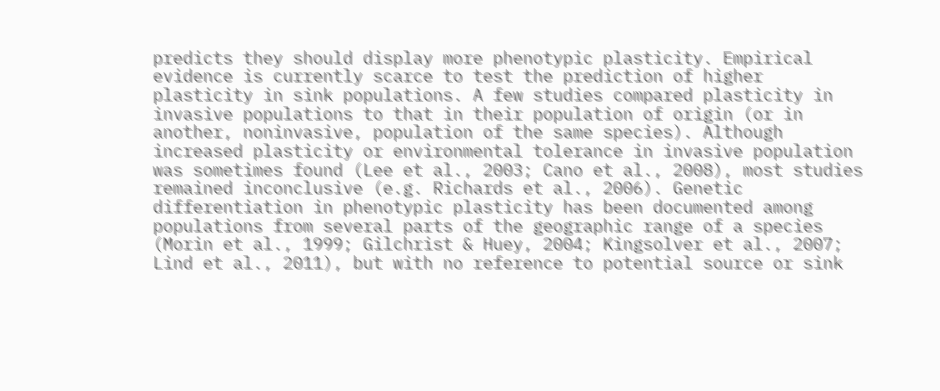predicts they should display more phenotypic plasticity. Empirical evidence is currently scarce to test the prediction of higher plasticity in sink populations. A few studies compared plasticity in invasive populations to that in their population of origin (or in another, noninvasive, population of the same species). Although increased plasticity or environmental tolerance in invasive population was sometimes found (Lee et al., 2003; Cano et al., 2008), most studies remained inconclusive (e.g. Richards et al., 2006). Genetic differentiation in phenotypic plasticity has been documented among populations from several parts of the geographic range of a species (Morin et al., 1999; Gilchrist & Huey, 2004; Kingsolver et al., 2007; Lind et al., 2011), but with no reference to potential source or sink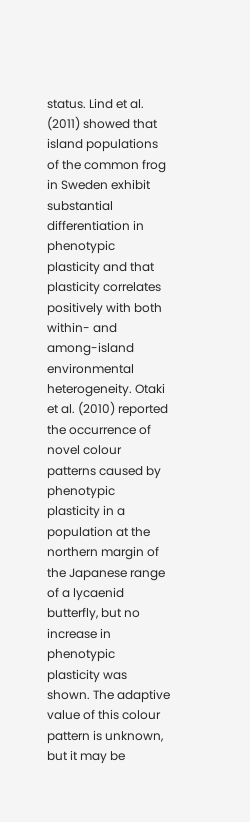status. Lind et al. (2011) showed that island populations of the common frog in Sweden exhibit substantial differentiation in phenotypic plasticity and that plasticity correlates positively with both within- and among-island environmental heterogeneity. Otaki et al. (2010) reported the occurrence of novel colour patterns caused by phenotypic plasticity in a population at the northern margin of the Japanese range of a lycaenid butterfly, but no increase in phenotypic plasticity was shown. The adaptive value of this colour pattern is unknown, but it may be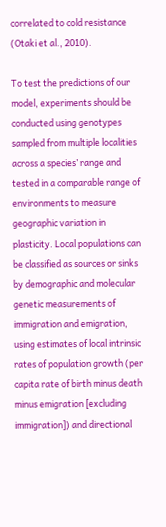correlated to cold resistance (Otaki et al., 2010).

To test the predictions of our model, experiments should be conducted using genotypes sampled from multiple localities across a species’ range and tested in a comparable range of environments to measure geographic variation in plasticity. Local populations can be classified as sources or sinks by demographic and molecular genetic measurements of immigration and emigration, using estimates of local intrinsic rates of population growth (per capita rate of birth minus death minus emigration [excluding immigration]) and directional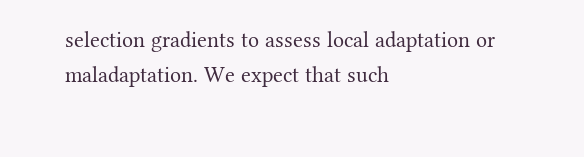selection gradients to assess local adaptation or maladaptation. We expect that such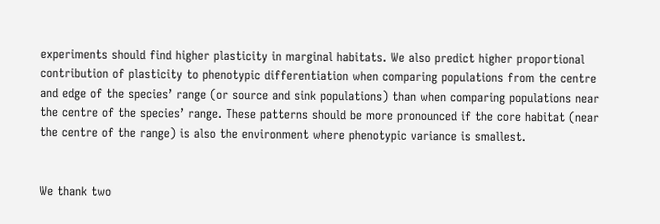experiments should find higher plasticity in marginal habitats. We also predict higher proportional contribution of plasticity to phenotypic differentiation when comparing populations from the centre and edge of the species’ range (or source and sink populations) than when comparing populations near the centre of the species’ range. These patterns should be more pronounced if the core habitat (near the centre of the range) is also the environment where phenotypic variance is smallest.


We thank two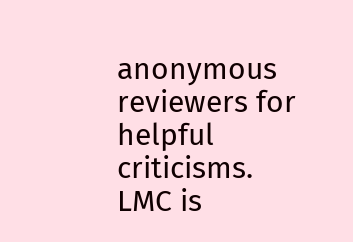anonymous reviewers for helpful criticisms. LMC is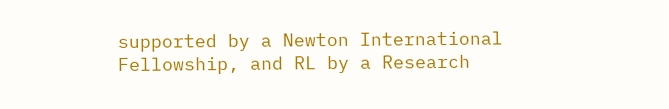supported by a Newton International Fellowship, and RL by a Research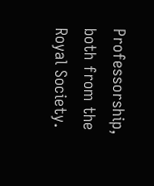Professorship, both from the Royal Society.